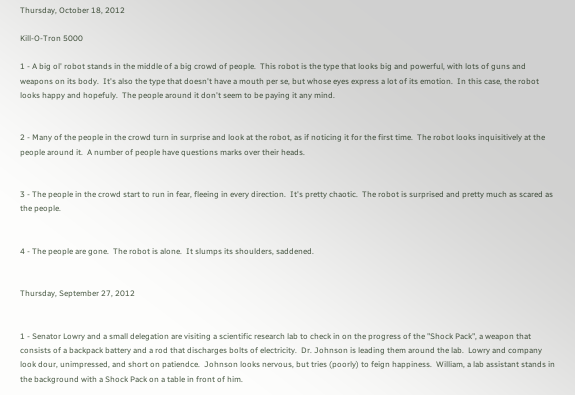Thursday, October 18, 2012

Kill-O-Tron 5000

1 - A big ol' robot stands in the middle of a big crowd of people.  This robot is the type that looks big and powerful, with lots of guns and weapons on its body.  It's also the type that doesn't have a mouth per se, but whose eyes express a lot of its emotion.  In this case, the robot looks happy and hopefuly.  The people around it don't seem to be paying it any mind.


2 - Many of the people in the crowd turn in surprise and look at the robot, as if noticing it for the first time.  The robot looks inquisitively at the people around it.  A number of people have questions marks over their heads.


3 - The people in the crowd start to run in fear, fleeing in every direction.  It's pretty chaotic.  The robot is surprised and pretty much as scared as the people.


4 - The people are gone.  The robot is alone.  It slumps its shoulders, saddened.


Thursday, September 27, 2012


1 - Senator Lowry and a small delegation are visiting a scientific research lab to check in on the progress of the "Shock Pack", a weapon that consists of a backpack battery and a rod that discharges bolts of electricity.  Dr. Johnson is leading them around the lab.  Lowry and company look dour, unimpressed, and short on patiendce.  Johnson looks nervous, but tries (poorly) to feign happiness.  William, a lab assistant stands in the background with a Shock Pack on a table in front of him.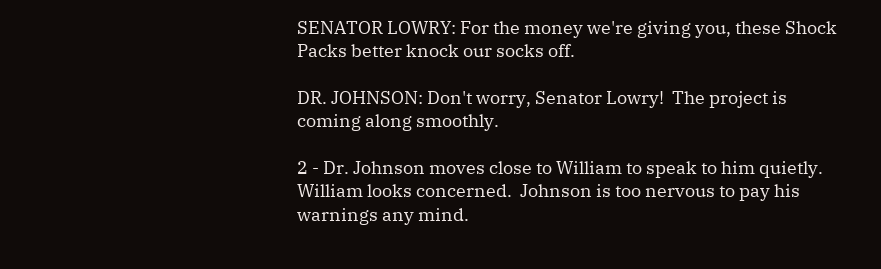SENATOR LOWRY: For the money we're giving you, these Shock Packs better knock our socks off.

DR. JOHNSON: Don't worry, Senator Lowry!  The project is coming along smoothly.

2 - Dr. Johnson moves close to William to speak to him quietly.  William looks concerned.  Johnson is too nervous to pay his warnings any mind.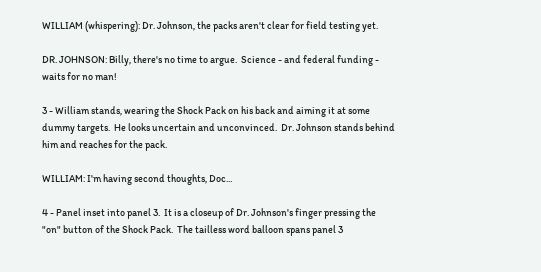WILLIAM (whispering): Dr. Johnson, the packs aren't clear for field testing yet.

DR. JOHNSON: Billy, there's no time to argue.  Science - and federal funding - waits for no man!

3 - William stands, wearing the Shock Pack on his back and aiming it at some dummy targets.  He looks uncertain and unconvinced.  Dr. Johnson stands behind him and reaches for the pack.

WILLIAM: I'm having second thoughts, Doc...

4 - Panel inset into panel 3.  It is a closeup of Dr. Johnson's finger pressing the "on" button of the Shock Pack.  The tailless word balloon spans panel 3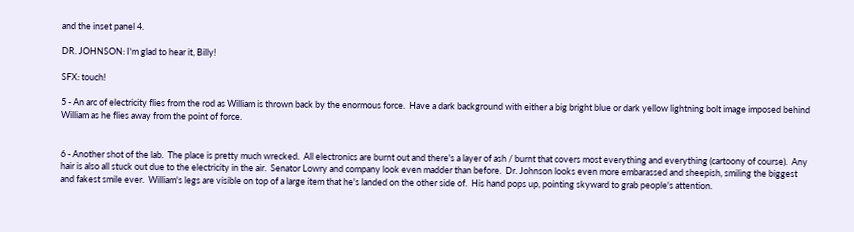and the inset panel 4.

DR. JOHNSON: I'm glad to hear it, Billy!

SFX: touch!

5 - An arc of electricity flies from the rod as William is thrown back by the enormous force.  Have a dark background with either a big bright blue or dark yellow lightning bolt image imposed behind William as he flies away from the point of force.


6 - Another shot of the lab.  The place is pretty much wrecked.  All electronics are burnt out and there's a layer of ash / burnt that covers most everything and everything (cartoony of course).  Any hair is also all stuck out due to the electricity in the air.  Senator Lowry and company look even madder than before.  Dr. Johnson looks even more embarassed and sheepish, smiling the biggest and fakest smile ever.  William's legs are visible on top of a large item that he's landed on the other side of.  His hand pops up, pointing skyward to grab people's attention.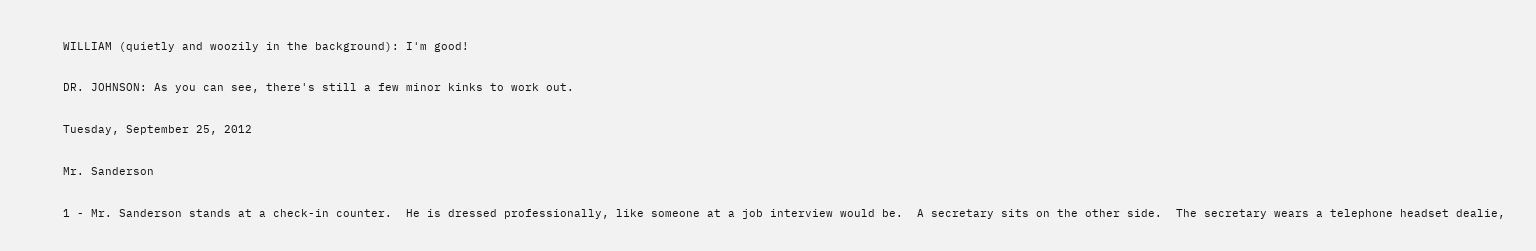WILLIAM (quietly and woozily in the background): I'm good!

DR. JOHNSON: As you can see, there's still a few minor kinks to work out.

Tuesday, September 25, 2012

Mr. Sanderson

1 - Mr. Sanderson stands at a check-in counter.  He is dressed professionally, like someone at a job interview would be.  A secretary sits on the other side.  The secretary wears a telephone headset dealie,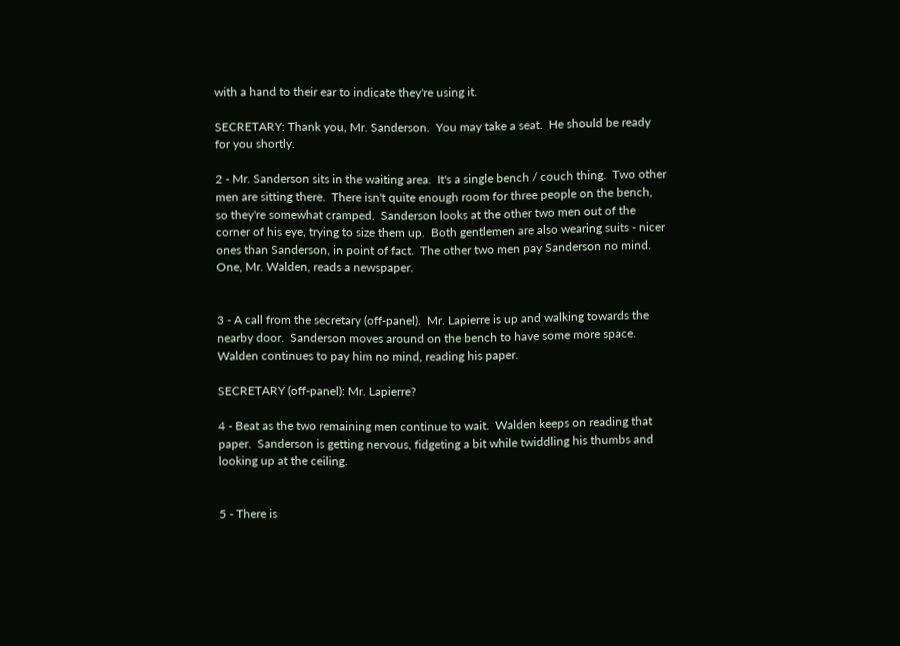with a hand to their ear to indicate they're using it.

SECRETARY: Thank you, Mr. Sanderson.  You may take a seat.  He should be ready for you shortly.

2 - Mr. Sanderson sits in the waiting area.  It's a single bench / couch thing.  Two other men are sitting there.  There isn't quite enough room for three people on the bench, so they're somewhat cramped.  Sanderson looks at the other two men out of the corner of his eye, trying to size them up.  Both gentlemen are also wearing suits - nicer ones than Sanderson, in point of fact.  The other two men pay Sanderson no mind.  One, Mr. Walden, reads a newspaper.


3 - A call from the secretary (off-panel).  Mr. Lapierre is up and walking towards the nearby door.  Sanderson moves around on the bench to have some more space.  Walden continues to pay him no mind, reading his paper.

SECRETARY (off-panel): Mr. Lapierre?

4 - Beat as the two remaining men continue to wait.  Walden keeps on reading that paper.  Sanderson is getting nervous, fidgeting a bit while twiddling his thumbs and looking up at the ceiling.


5 - There is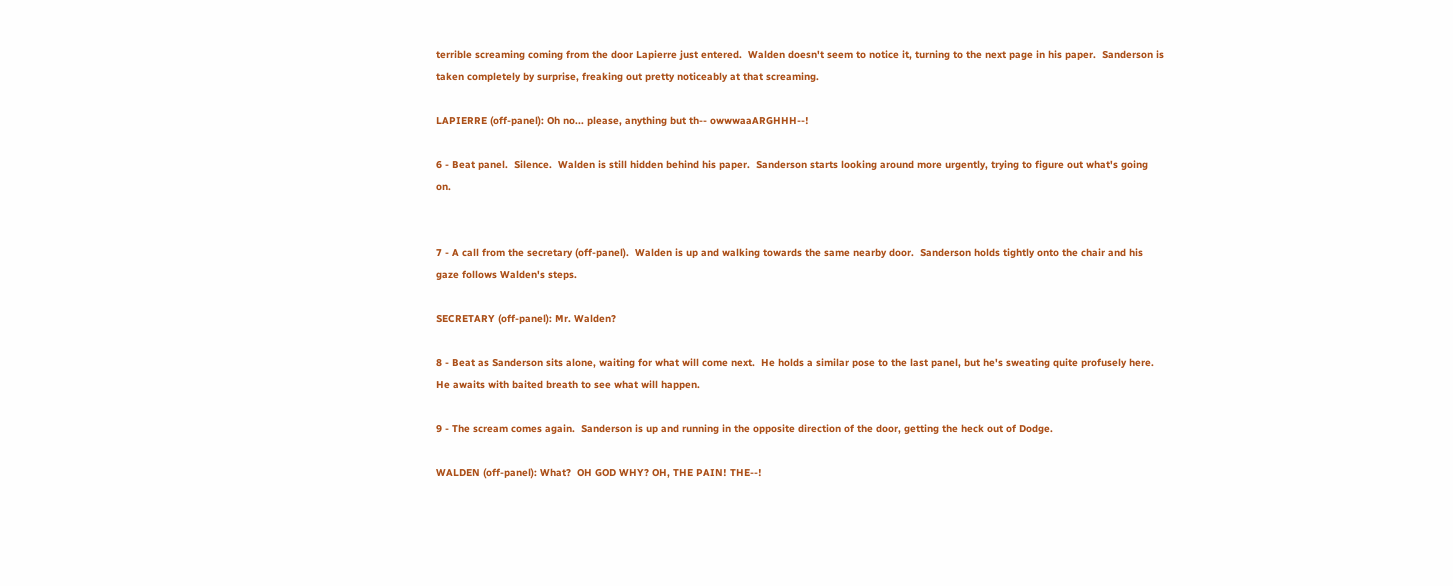terrible screaming coming from the door Lapierre just entered.  Walden doesn't seem to notice it, turning to the next page in his paper.  Sanderson is taken completely by surprise, freaking out pretty noticeably at that screaming.

LAPIERRE (off-panel): Oh no... please, anything but th-- owwwaaARGHHH--!

6 - Beat panel.  Silence.  Walden is still hidden behind his paper.  Sanderson starts looking around more urgently, trying to figure out what's going on.


7 - A call from the secretary (off-panel).  Walden is up and walking towards the same nearby door.  Sanderson holds tightly onto the chair and his gaze follows Walden's steps.

SECRETARY (off-panel): Mr. Walden?

8 - Beat as Sanderson sits alone, waiting for what will come next.  He holds a similar pose to the last panel, but he's sweating quite profusely here.  He awaits with baited breath to see what will happen.

9 - The scream comes again.  Sanderson is up and running in the opposite direction of the door, getting the heck out of Dodge.

WALDEN (off-panel): What?  OH GOD WHY? OH, THE PAIN! THE--!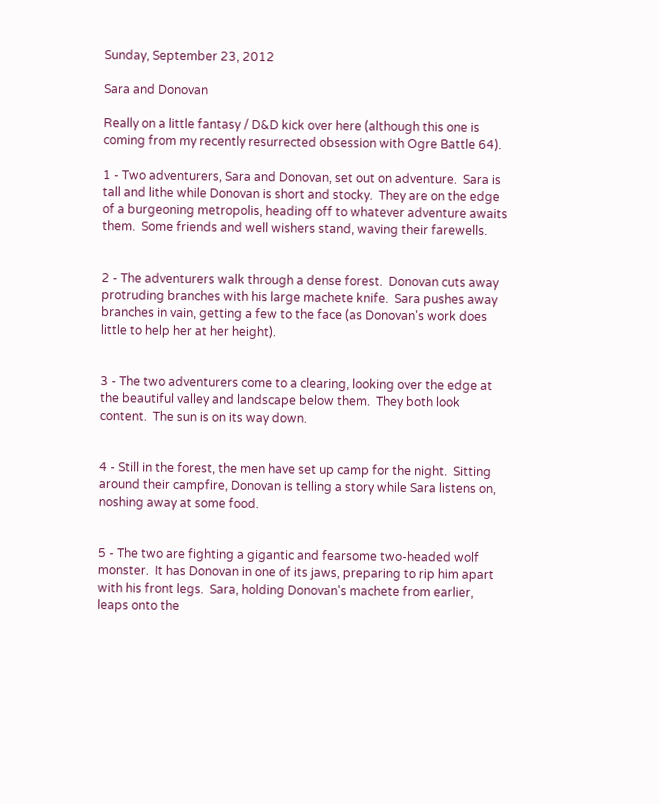Sunday, September 23, 2012

Sara and Donovan

Really on a little fantasy / D&D kick over here (although this one is coming from my recently resurrected obsession with Ogre Battle 64).

1 - Two adventurers, Sara and Donovan, set out on adventure.  Sara is tall and lithe while Donovan is short and stocky.  They are on the edge of a burgeoning metropolis, heading off to whatever adventure awaits them.  Some friends and well wishers stand, waving their farewells.


2 - The adventurers walk through a dense forest.  Donovan cuts away protruding branches with his large machete knife.  Sara pushes away branches in vain, getting a few to the face (as Donovan's work does little to help her at her height).


3 - The two adventurers come to a clearing, looking over the edge at the beautiful valley and landscape below them.  They both look content.  The sun is on its way down.


4 - Still in the forest, the men have set up camp for the night.  Sitting around their campfire, Donovan is telling a story while Sara listens on, noshing away at some food.


5 - The two are fighting a gigantic and fearsome two-headed wolf monster.  It has Donovan in one of its jaws, preparing to rip him apart with his front legs.  Sara, holding Donovan's machete from earlier, leaps onto the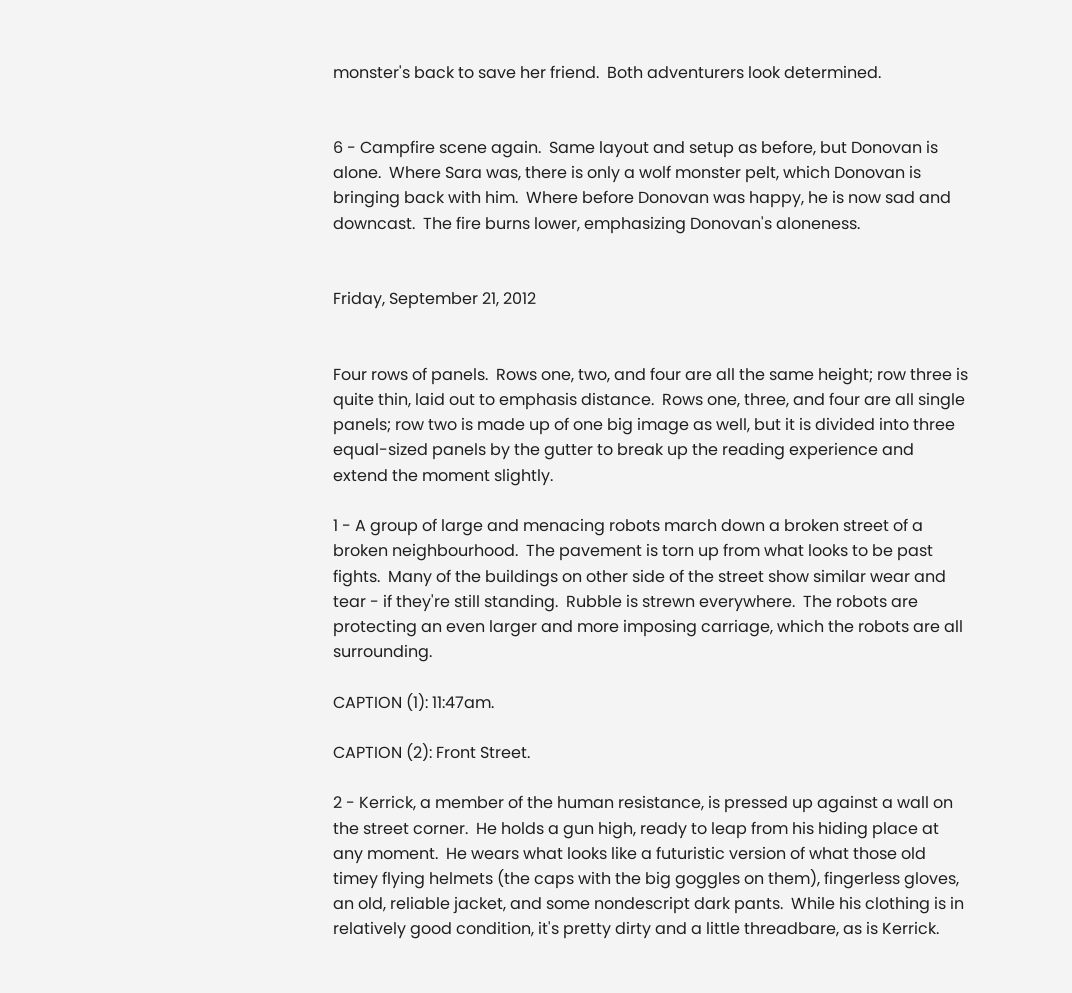monster's back to save her friend.  Both adventurers look determined.


6 - Campfire scene again.  Same layout and setup as before, but Donovan is alone.  Where Sara was, there is only a wolf monster pelt, which Donovan is bringing back with him.  Where before Donovan was happy, he is now sad and downcast.  The fire burns lower, emphasizing Donovan's aloneness.


Friday, September 21, 2012


Four rows of panels.  Rows one, two, and four are all the same height; row three is quite thin, laid out to emphasis distance.  Rows one, three, and four are all single panels; row two is made up of one big image as well, but it is divided into three equal-sized panels by the gutter to break up the reading experience and extend the moment slightly.

1 - A group of large and menacing robots march down a broken street of a broken neighbourhood.  The pavement is torn up from what looks to be past fights.  Many of the buildings on other side of the street show similar wear and tear - if they're still standing.  Rubble is strewn everywhere.  The robots are protecting an even larger and more imposing carriage, which the robots are all surrounding.

CAPTION (1): 11:47am.

CAPTION (2): Front Street.

2 - Kerrick, a member of the human resistance, is pressed up against a wall on the street corner.  He holds a gun high, ready to leap from his hiding place at any moment.  He wears what looks like a futuristic version of what those old timey flying helmets (the caps with the big goggles on them), fingerless gloves, an old, reliable jacket, and some nondescript dark pants.  While his clothing is in relatively good condition, it's pretty dirty and a little threadbare, as is Kerrick.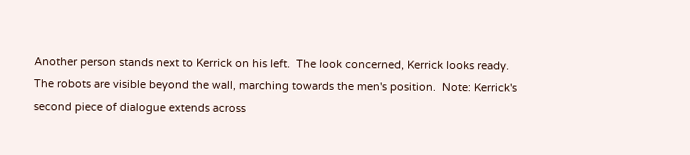Another person stands next to Kerrick on his left.  The look concerned, Kerrick looks ready.  The robots are visible beyond the wall, marching towards the men's position.  Note: Kerrick's second piece of dialogue extends across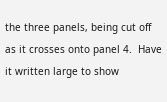the three panels, being cut off as it crosses onto panel 4.  Have it written large to show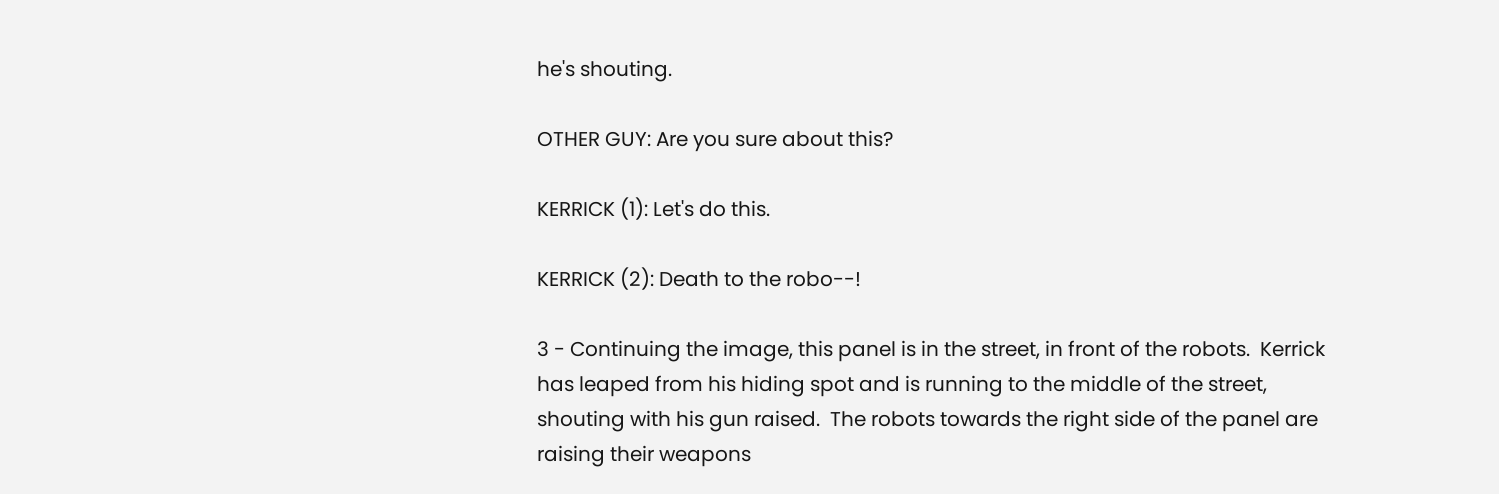he's shouting.

OTHER GUY: Are you sure about this?

KERRICK (1): Let's do this.

KERRICK (2): Death to the robo--!

3 - Continuing the image, this panel is in the street, in front of the robots.  Kerrick has leaped from his hiding spot and is running to the middle of the street, shouting with his gun raised.  The robots towards the right side of the panel are raising their weapons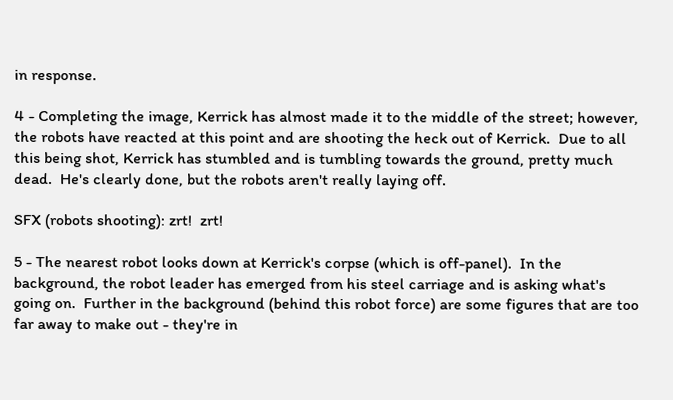in response.

4 - Completing the image, Kerrick has almost made it to the middle of the street; however, the robots have reacted at this point and are shooting the heck out of Kerrick.  Due to all this being shot, Kerrick has stumbled and is tumbling towards the ground, pretty much dead.  He's clearly done, but the robots aren't really laying off.

SFX (robots shooting): zrt!  zrt!

5 - The nearest robot looks down at Kerrick's corpse (which is off-panel).  In the background, the robot leader has emerged from his steel carriage and is asking what's going on.  Further in the background (behind this robot force) are some figures that are too far away to make out - they're in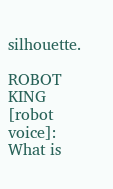silhouette.

ROBOT KING [robot voice]: What is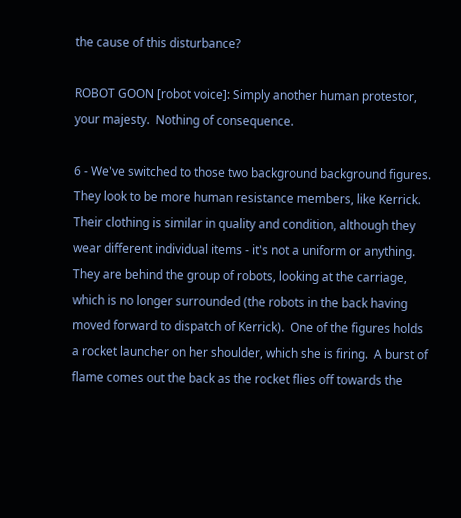the cause of this disturbance?

ROBOT GOON [robot voice]: Simply another human protestor, your majesty.  Nothing of consequence.

6 - We've switched to those two background background figures.  They look to be more human resistance members, like Kerrick.  Their clothing is similar in quality and condition, although they wear different individual items - it's not a uniform or anything.  They are behind the group of robots, looking at the carriage, which is no longer surrounded (the robots in the back having moved forward to dispatch of Kerrick).  One of the figures holds a rocket launcher on her shoulder, which she is firing.  A burst of flame comes out the back as the rocket flies off towards the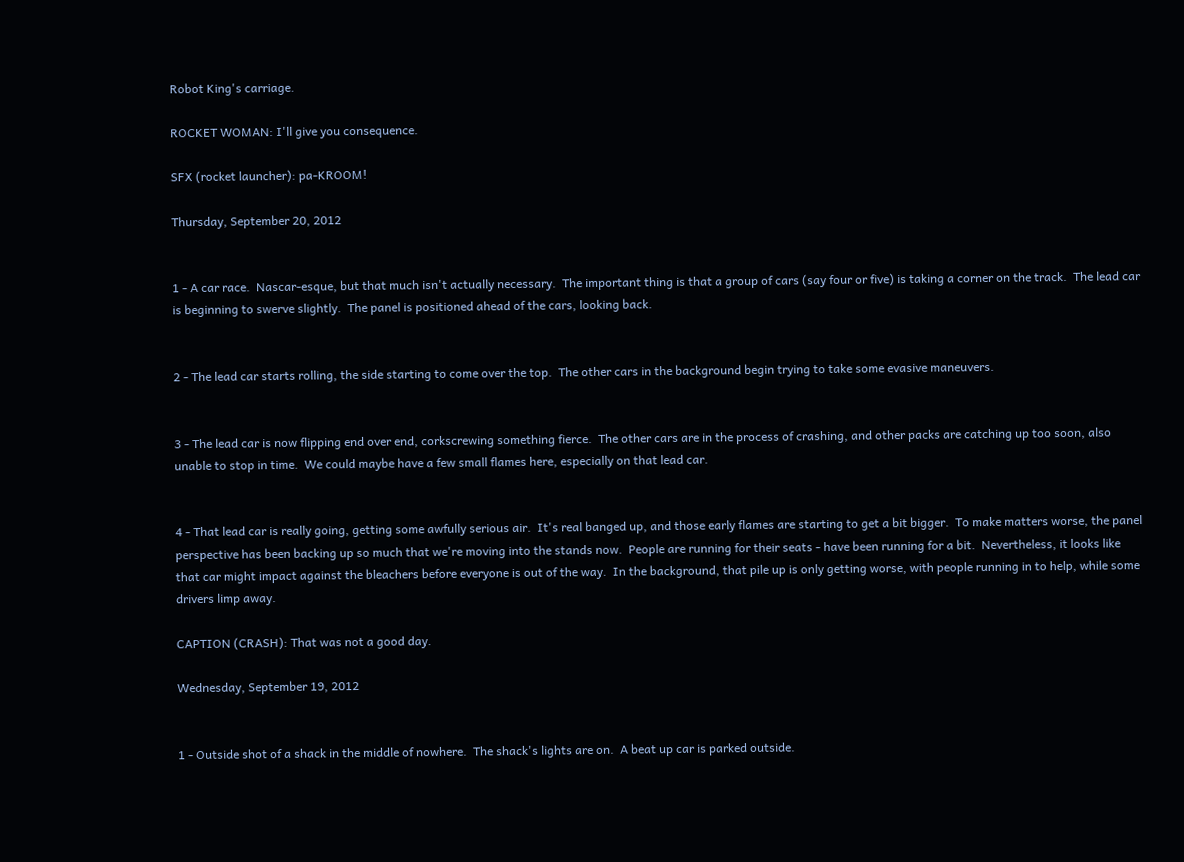Robot King's carriage.

ROCKET WOMAN: I'll give you consequence.

SFX (rocket launcher): pa-KROOM!

Thursday, September 20, 2012


1 - A car race.  Nascar-esque, but that much isn't actually necessary.  The important thing is that a group of cars (say four or five) is taking a corner on the track.  The lead car is beginning to swerve slightly.  The panel is positioned ahead of the cars, looking back.


2 - The lead car starts rolling, the side starting to come over the top.  The other cars in the background begin trying to take some evasive maneuvers.


3 - The lead car is now flipping end over end, corkscrewing something fierce.  The other cars are in the process of crashing, and other packs are catching up too soon, also unable to stop in time.  We could maybe have a few small flames here, especially on that lead car.


4 - That lead car is really going, getting some awfully serious air.  It's real banged up, and those early flames are starting to get a bit bigger.  To make matters worse, the panel perspective has been backing up so much that we're moving into the stands now.  People are running for their seats - have been running for a bit.  Nevertheless, it looks like that car might impact against the bleachers before everyone is out of the way.  In the background, that pile up is only getting worse, with people running in to help, while some drivers limp away.

CAPTION (CRASH): That was not a good day.

Wednesday, September 19, 2012


1 - Outside shot of a shack in the middle of nowhere.  The shack's lights are on.  A beat up car is parked outside.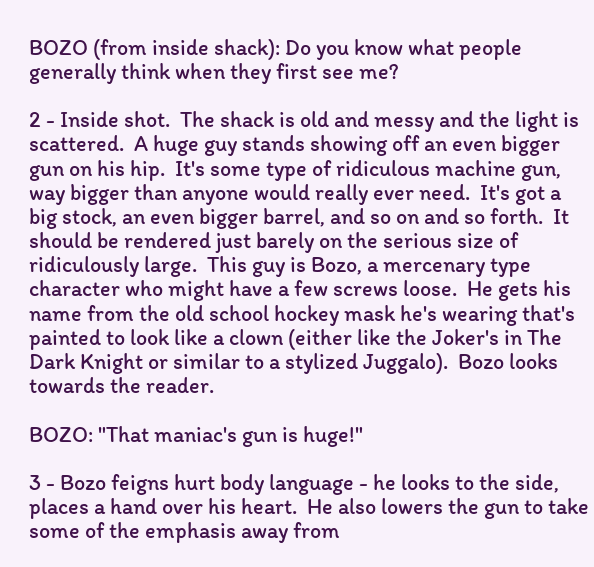BOZO (from inside shack): Do you know what people generally think when they first see me?

2 - Inside shot.  The shack is old and messy and the light is scattered.  A huge guy stands showing off an even bigger gun on his hip.  It's some type of ridiculous machine gun, way bigger than anyone would really ever need.  It's got a big stock, an even bigger barrel, and so on and so forth.  It should be rendered just barely on the serious size of ridiculously large.  This guy is Bozo, a mercenary type character who might have a few screws loose.  He gets his name from the old school hockey mask he's wearing that's painted to look like a clown (either like the Joker's in The Dark Knight or similar to a stylized Juggalo).  Bozo looks towards the reader.

BOZO: "That maniac's gun is huge!"

3 - Bozo feigns hurt body language - he looks to the side, places a hand over his heart.  He also lowers the gun to take some of the emphasis away from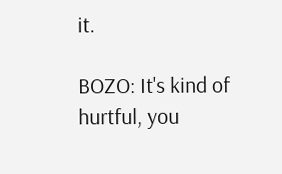it.

BOZO: It's kind of hurtful, you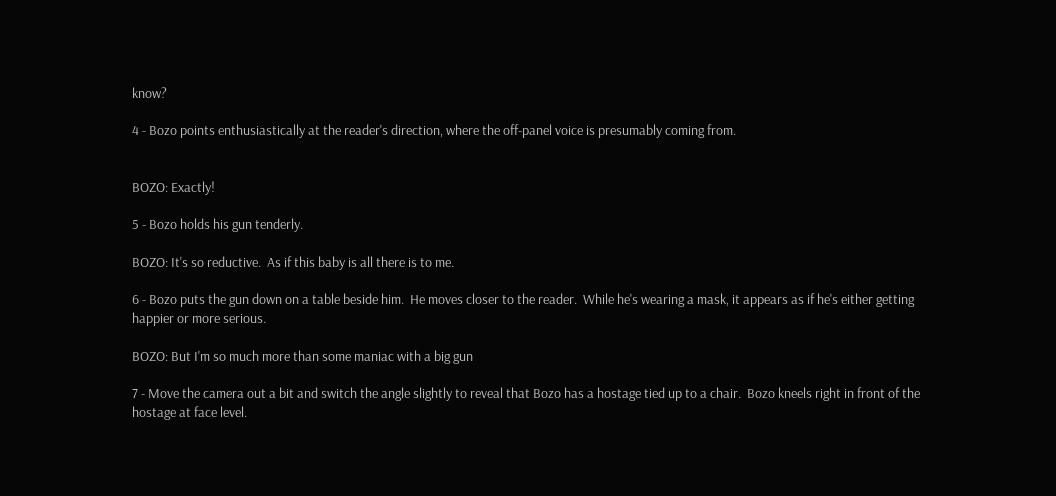know?

4 - Bozo points enthusiastically at the reader's direction, where the off-panel voice is presumably coming from.


BOZO: Exactly!

5 - Bozo holds his gun tenderly.

BOZO: It's so reductive.  As if this baby is all there is to me.

6 - Bozo puts the gun down on a table beside him.  He moves closer to the reader.  While he's wearing a mask, it appears as if he's either getting happier or more serious.

BOZO: But I'm so much more than some maniac with a big gun

7 - Move the camera out a bit and switch the angle slightly to reveal that Bozo has a hostage tied up to a chair.  Bozo kneels right in front of the hostage at face level.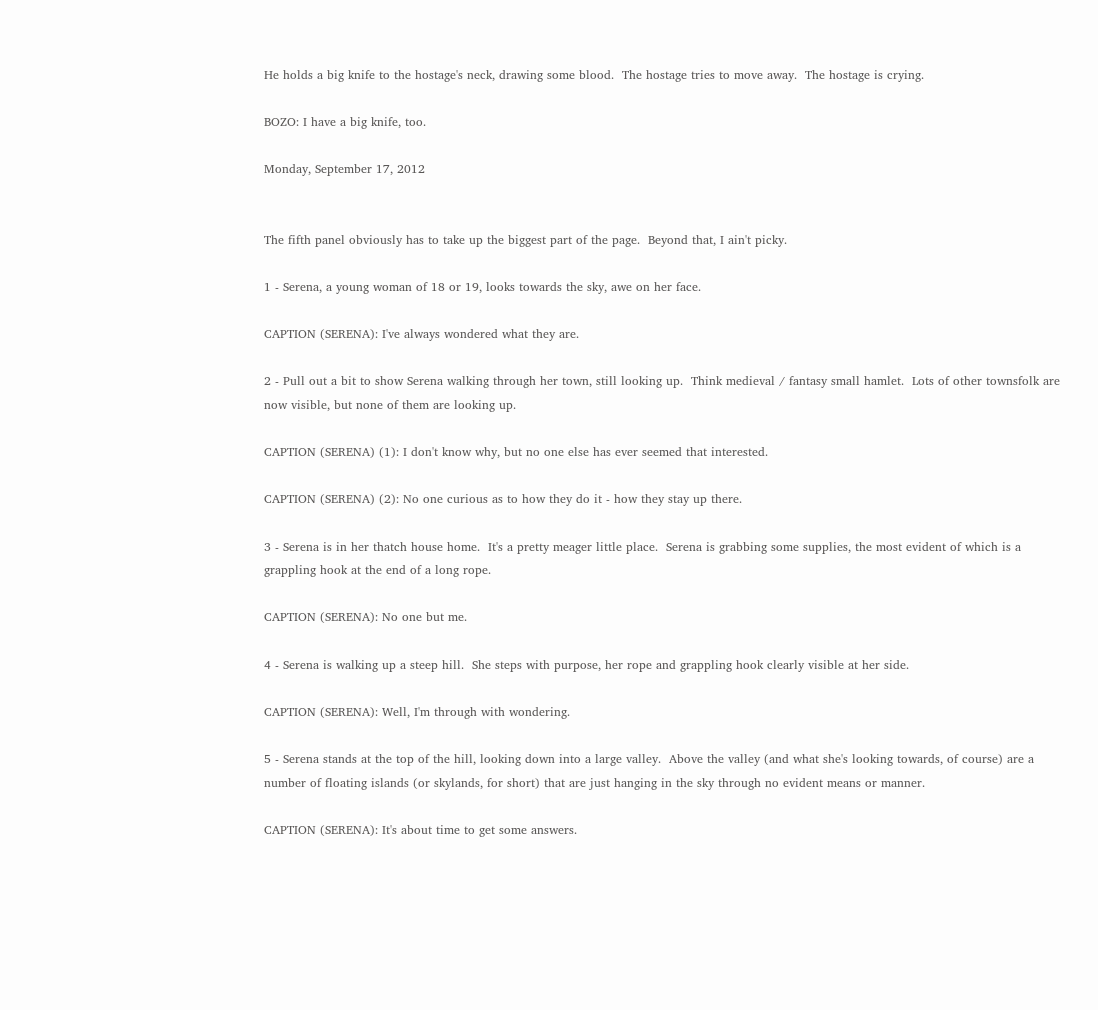He holds a big knife to the hostage's neck, drawing some blood.  The hostage tries to move away.  The hostage is crying.

BOZO: I have a big knife, too.

Monday, September 17, 2012


The fifth panel obviously has to take up the biggest part of the page.  Beyond that, I ain't picky.

1 - Serena, a young woman of 18 or 19, looks towards the sky, awe on her face.

CAPTION (SERENA): I've always wondered what they are.

2 - Pull out a bit to show Serena walking through her town, still looking up.  Think medieval / fantasy small hamlet.  Lots of other townsfolk are now visible, but none of them are looking up.

CAPTION (SERENA) (1): I don't know why, but no one else has ever seemed that interested.

CAPTION (SERENA) (2): No one curious as to how they do it - how they stay up there.

3 - Serena is in her thatch house home.  It's a pretty meager little place.  Serena is grabbing some supplies, the most evident of which is a grappling hook at the end of a long rope.

CAPTION (SERENA): No one but me.

4 - Serena is walking up a steep hill.  She steps with purpose, her rope and grappling hook clearly visible at her side.

CAPTION (SERENA): Well, I'm through with wondering.

5 - Serena stands at the top of the hill, looking down into a large valley.  Above the valley (and what she's looking towards, of course) are a number of floating islands (or skylands, for short) that are just hanging in the sky through no evident means or manner.

CAPTION (SERENA): It's about time to get some answers.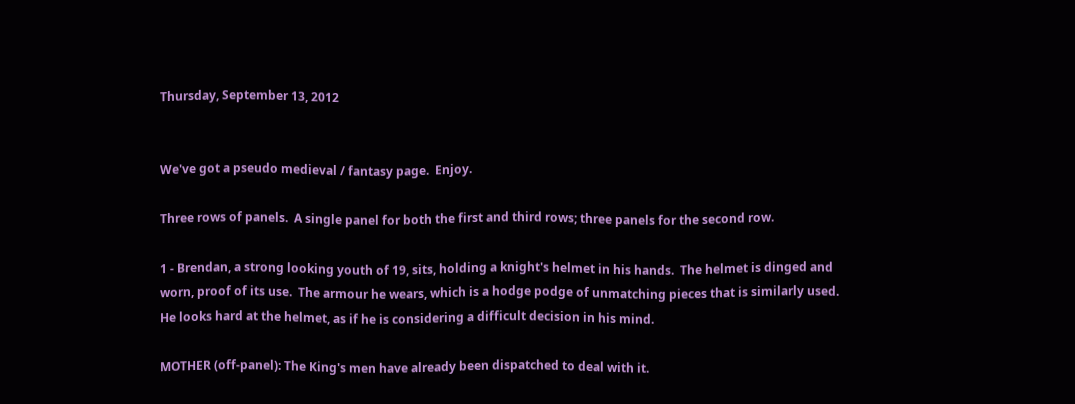Thursday, September 13, 2012


We've got a pseudo medieval / fantasy page.  Enjoy.

Three rows of panels.  A single panel for both the first and third rows; three panels for the second row.

1 - Brendan, a strong looking youth of 19, sits, holding a knight's helmet in his hands.  The helmet is dinged and worn, proof of its use.  The armour he wears, which is a hodge podge of unmatching pieces that is similarly used.  He looks hard at the helmet, as if he is considering a difficult decision in his mind.

MOTHER (off-panel): The King's men have already been dispatched to deal with it.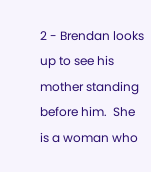2 - Brendan looks up to see his mother standing before him.  She is a woman who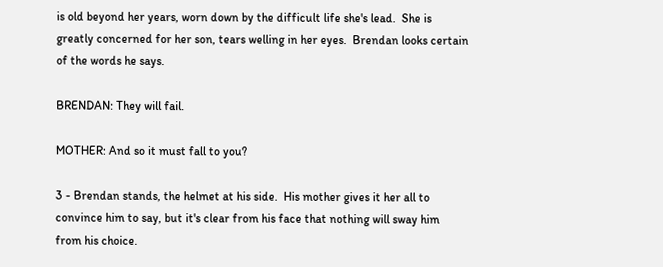is old beyond her years, worn down by the difficult life she's lead.  She is greatly concerned for her son, tears welling in her eyes.  Brendan looks certain of the words he says.

BRENDAN: They will fail.

MOTHER: And so it must fall to you?

3 - Brendan stands, the helmet at his side.  His mother gives it her all to convince him to say, but it's clear from his face that nothing will sway him from his choice.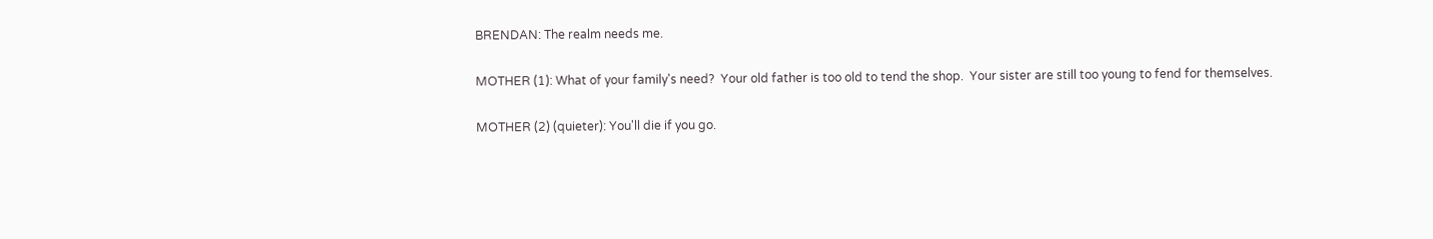BRENDAN: The realm needs me.

MOTHER (1): What of your family's need?  Your old father is too old to tend the shop.  Your sister are still too young to fend for themselves.

MOTHER (2) (quieter): You'll die if you go.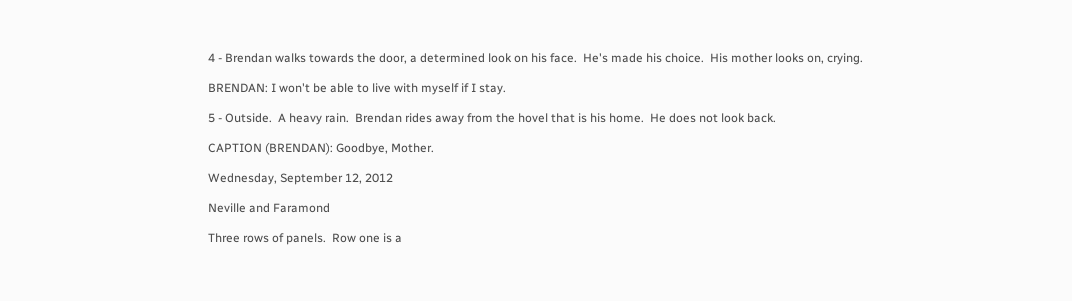4 - Brendan walks towards the door, a determined look on his face.  He's made his choice.  His mother looks on, crying.

BRENDAN: I won't be able to live with myself if I stay.

5 - Outside.  A heavy rain.  Brendan rides away from the hovel that is his home.  He does not look back.

CAPTION (BRENDAN): Goodbye, Mother.

Wednesday, September 12, 2012

Neville and Faramond

Three rows of panels.  Row one is a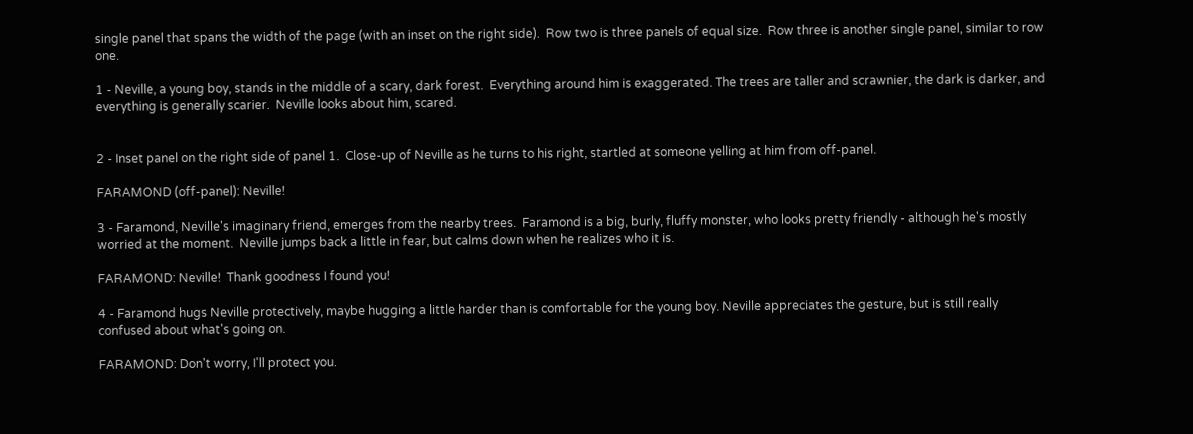single panel that spans the width of the page (with an inset on the right side).  Row two is three panels of equal size.  Row three is another single panel, similar to row one.

1 - Neville, a young boy, stands in the middle of a scary, dark forest.  Everything around him is exaggerated. The trees are taller and scrawnier, the dark is darker, and everything is generally scarier.  Neville looks about him, scared.


2 - Inset panel on the right side of panel 1.  Close-up of Neville as he turns to his right, startled at someone yelling at him from off-panel.

FARAMOND (off-panel): Neville!

3 - Faramond, Neville's imaginary friend, emerges from the nearby trees.  Faramond is a big, burly, fluffy monster, who looks pretty friendly - although he's mostly worried at the moment.  Neville jumps back a little in fear, but calms down when he realizes who it is.

FARAMOND: Neville!  Thank goodness I found you!

4 - Faramond hugs Neville protectively, maybe hugging a little harder than is comfortable for the young boy. Neville appreciates the gesture, but is still really confused about what's going on.

FARAMOND: Don't worry, I'll protect you.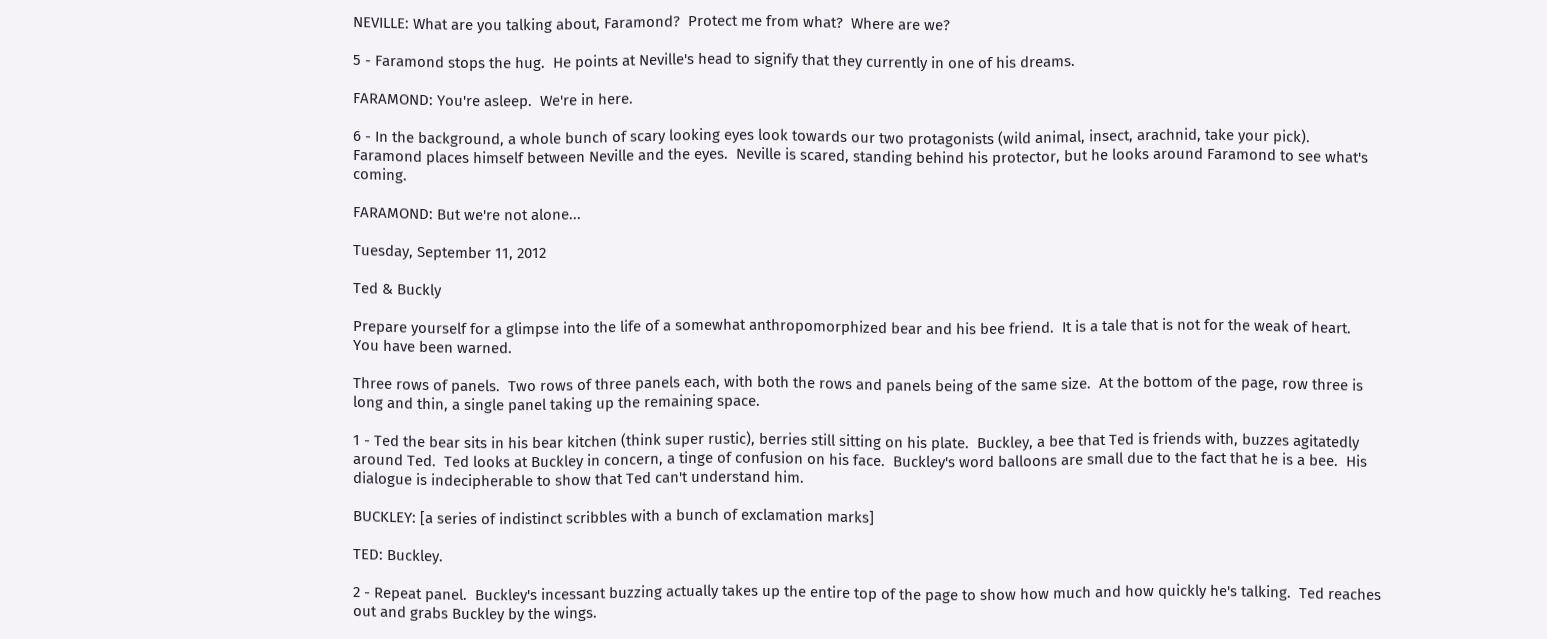NEVILLE: What are you talking about, Faramond?  Protect me from what?  Where are we?

5 - Faramond stops the hug.  He points at Neville's head to signify that they currently in one of his dreams.

FARAMOND: You're asleep.  We're in here.

6 - In the background, a whole bunch of scary looking eyes look towards our two protagonists (wild animal, insect, arachnid, take your pick).  Faramond places himself between Neville and the eyes.  Neville is scared, standing behind his protector, but he looks around Faramond to see what's coming.

FARAMOND: But we're not alone...

Tuesday, September 11, 2012

Ted & Buckly

Prepare yourself for a glimpse into the life of a somewhat anthropomorphized bear and his bee friend.  It is a tale that is not for the weak of heart.  You have been warned.

Three rows of panels.  Two rows of three panels each, with both the rows and panels being of the same size.  At the bottom of the page, row three is long and thin, a single panel taking up the remaining space.

1 - Ted the bear sits in his bear kitchen (think super rustic), berries still sitting on his plate.  Buckley, a bee that Ted is friends with, buzzes agitatedly around Ted.  Ted looks at Buckley in concern, a tinge of confusion on his face.  Buckley's word balloons are small due to the fact that he is a bee.  His dialogue is indecipherable to show that Ted can't understand him.

BUCKLEY: [a series of indistinct scribbles with a bunch of exclamation marks]

TED: Buckley.

2 - Repeat panel.  Buckley's incessant buzzing actually takes up the entire top of the page to show how much and how quickly he's talking.  Ted reaches out and grabs Buckley by the wings.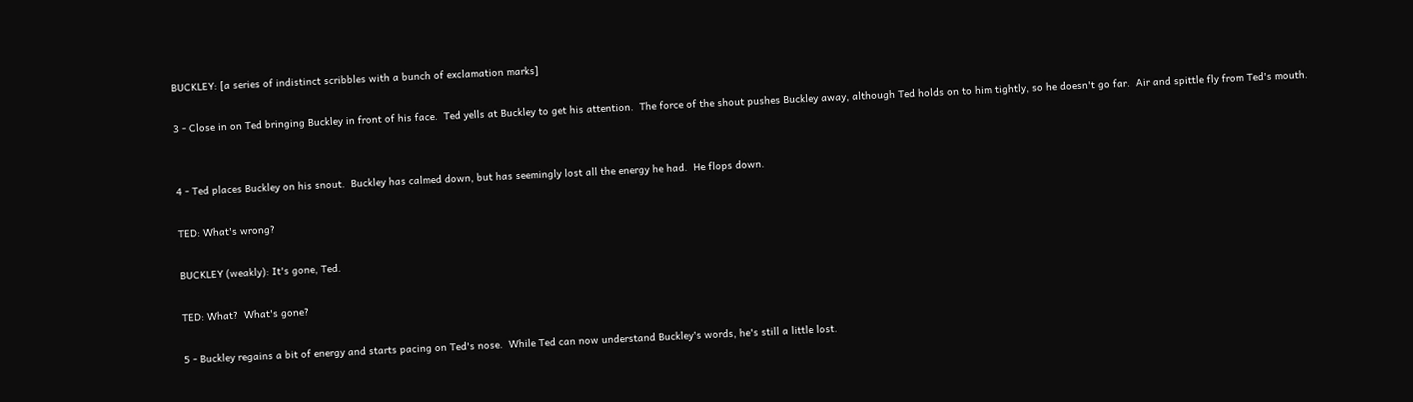BUCKLEY: [a series of indistinct scribbles with a bunch of exclamation marks]

3 - Close in on Ted bringing Buckley in front of his face.  Ted yells at Buckley to get his attention.  The force of the shout pushes Buckley away, although Ted holds on to him tightly, so he doesn't go far.  Air and spittle fly from Ted's mouth.


4 - Ted places Buckley on his snout.  Buckley has calmed down, but has seemingly lost all the energy he had.  He flops down.

TED: What's wrong?

BUCKLEY (weakly): It's gone, Ted.

TED: What?  What's gone?

5 - Buckley regains a bit of energy and starts pacing on Ted's nose.  While Ted can now understand Buckley's words, he's still a little lost.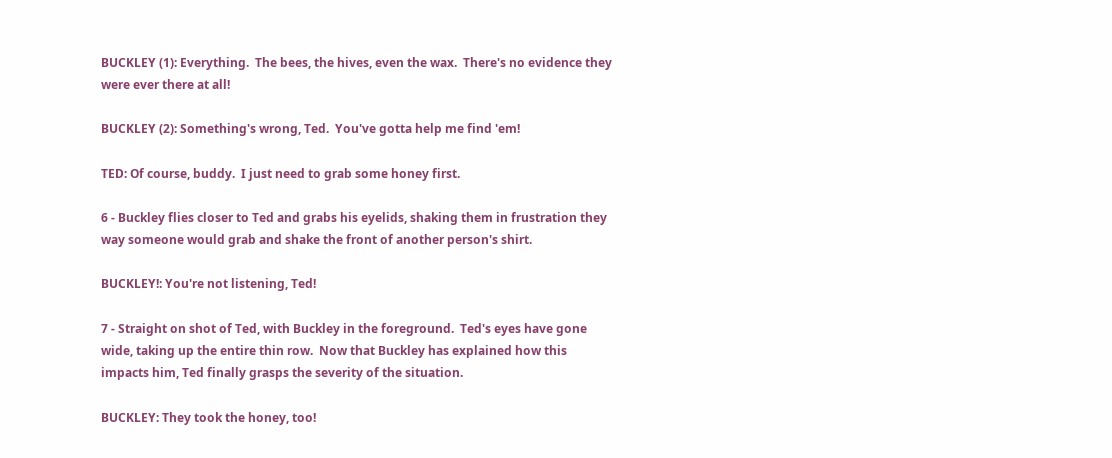BUCKLEY (1): Everything.  The bees, the hives, even the wax.  There's no evidence they were ever there at all!

BUCKLEY (2): Something's wrong, Ted.  You've gotta help me find 'em!

TED: Of course, buddy.  I just need to grab some honey first.

6 - Buckley flies closer to Ted and grabs his eyelids, shaking them in frustration they way someone would grab and shake the front of another person's shirt.

BUCKLEY!: You're not listening, Ted!

7 - Straight on shot of Ted, with Buckley in the foreground.  Ted's eyes have gone wide, taking up the entire thin row.  Now that Buckley has explained how this impacts him, Ted finally grasps the severity of the situation.

BUCKLEY: They took the honey, too!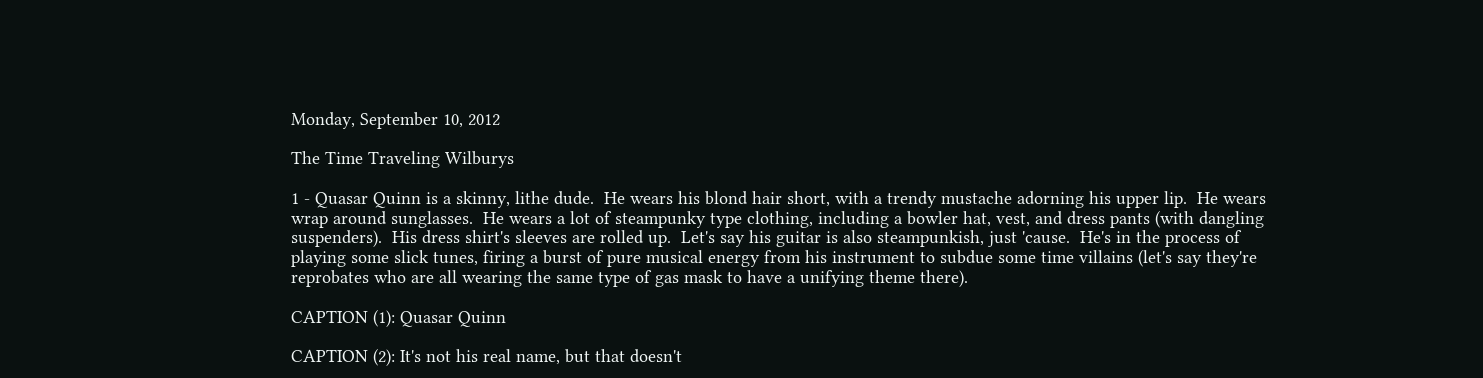Monday, September 10, 2012

The Time Traveling Wilburys

1 - Quasar Quinn is a skinny, lithe dude.  He wears his blond hair short, with a trendy mustache adorning his upper lip.  He wears wrap around sunglasses.  He wears a lot of steampunky type clothing, including a bowler hat, vest, and dress pants (with dangling suspenders).  His dress shirt's sleeves are rolled up.  Let's say his guitar is also steampunkish, just 'cause.  He's in the process of playing some slick tunes, firing a burst of pure musical energy from his instrument to subdue some time villains (let's say they're reprobates who are all wearing the same type of gas mask to have a unifying theme there).

CAPTION (1): Quasar Quinn

CAPTION (2): It's not his real name, but that doesn't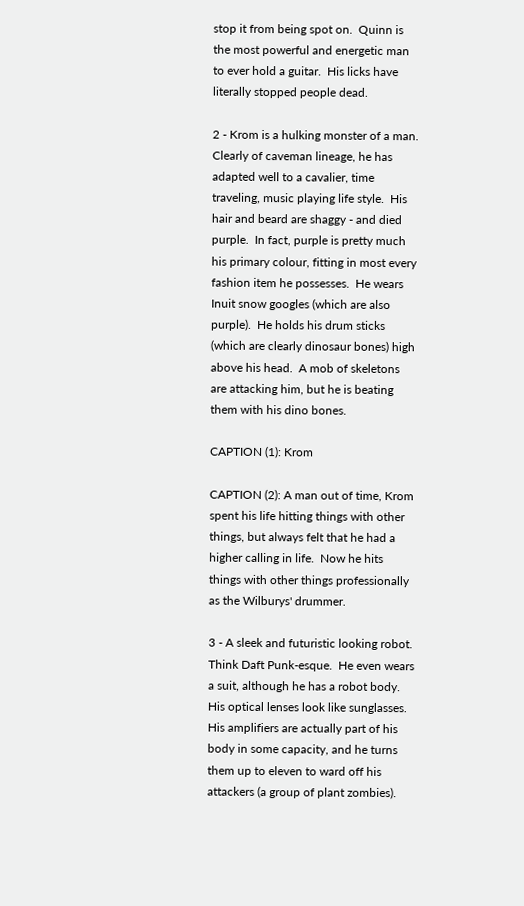stop it from being spot on.  Quinn is the most powerful and energetic man to ever hold a guitar.  His licks have literally stopped people dead.

2 - Krom is a hulking monster of a man.  Clearly of caveman lineage, he has adapted well to a cavalier, time traveling, music playing life style.  His hair and beard are shaggy - and died purple.  In fact, purple is pretty much his primary colour, fitting in most every fashion item he possesses.  He wears Inuit snow googles (which are also purple).  He holds his drum sticks (which are clearly dinosaur bones) high above his head.  A mob of skeletons are attacking him, but he is beating them with his dino bones.

CAPTION (1): Krom

CAPTION (2): A man out of time, Krom spent his life hitting things with other things, but always felt that he had a higher calling in life.  Now he hits things with other things professionally as the Wilburys' drummer.

3 - A sleek and futuristic looking robot.  Think Daft Punk-esque.  He even wears a suit, although he has a robot body.  His optical lenses look like sunglasses.  His amplifiers are actually part of his body in some capacity, and he turns them up to eleven to ward off his attackers (a group of plant zombies).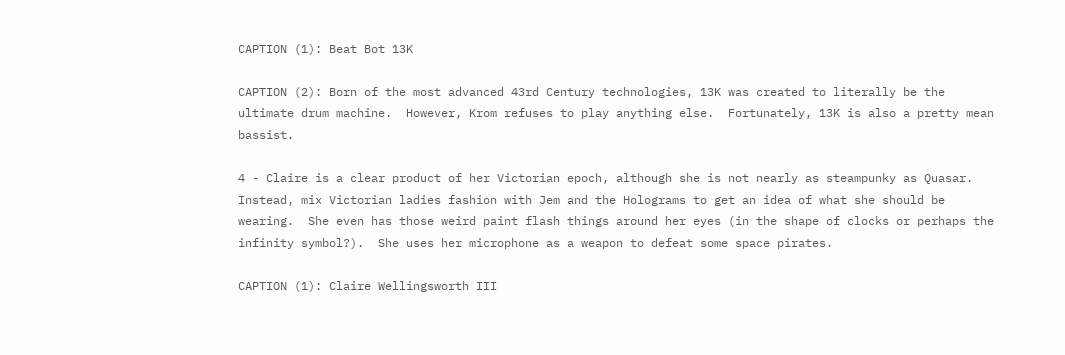CAPTION (1): Beat Bot 13K

CAPTION (2): Born of the most advanced 43rd Century technologies, 13K was created to literally be the ultimate drum machine.  However, Krom refuses to play anything else.  Fortunately, 13K is also a pretty mean bassist.

4 - Claire is a clear product of her Victorian epoch, although she is not nearly as steampunky as Quasar.  Instead, mix Victorian ladies fashion with Jem and the Holograms to get an idea of what she should be wearing.  She even has those weird paint flash things around her eyes (in the shape of clocks or perhaps the infinity symbol?).  She uses her microphone as a weapon to defeat some space pirates.

CAPTION (1): Claire Wellingsworth III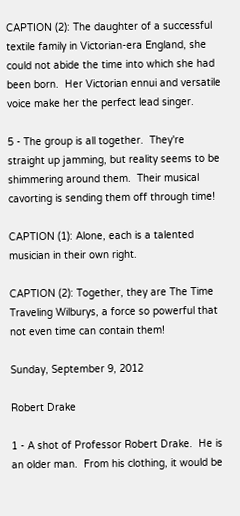CAPTION (2): The daughter of a successful textile family in Victorian-era England, she could not abide the time into which she had been born.  Her Victorian ennui and versatile voice make her the perfect lead singer.

5 - The group is all together.  They're straight up jamming, but reality seems to be shimmering around them.  Their musical cavorting is sending them off through time!

CAPTION (1): Alone, each is a talented musician in their own right.

CAPTION (2): Together, they are The Time Traveling Wilburys, a force so powerful that not even time can contain them!

Sunday, September 9, 2012

Robert Drake

1 - A shot of Professor Robert Drake.  He is an older man.  From his clothing, it would be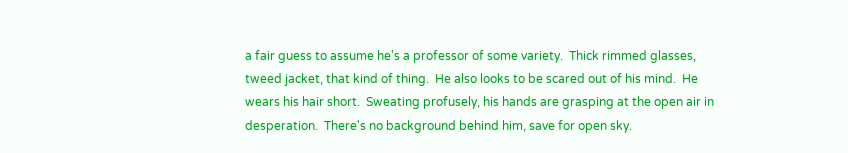a fair guess to assume he's a professor of some variety.  Thick rimmed glasses, tweed jacket, that kind of thing.  He also looks to be scared out of his mind.  He wears his hair short.  Sweating profusely, his hands are grasping at the open air in desperation.  There's no background behind him, save for open sky.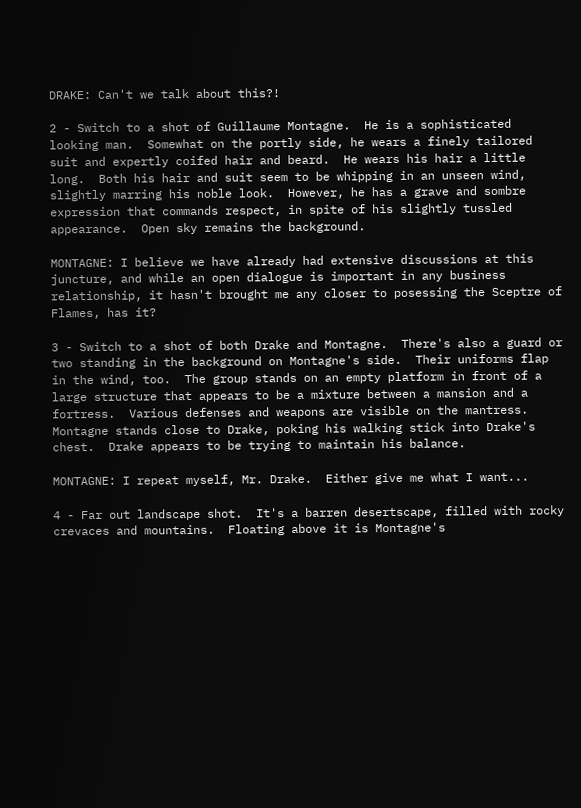DRAKE: Can't we talk about this?!

2 - Switch to a shot of Guillaume Montagne.  He is a sophisticated looking man.  Somewhat on the portly side, he wears a finely tailored suit and expertly coifed hair and beard.  He wears his hair a little long.  Both his hair and suit seem to be whipping in an unseen wind, slightly marring his noble look.  However, he has a grave and sombre expression that commands respect, in spite of his slightly tussled appearance.  Open sky remains the background.

MONTAGNE: I believe we have already had extensive discussions at this juncture, and while an open dialogue is important in any business relationship, it hasn't brought me any closer to posessing the Sceptre of Flames, has it?

3 - Switch to a shot of both Drake and Montagne.  There's also a guard or two standing in the background on Montagne's side.  Their uniforms flap in the wind, too.  The group stands on an empty platform in front of a large structure that appears to be a mixture between a mansion and a fortress.  Various defenses and weapons are visible on the mantress.  Montagne stands close to Drake, poking his walking stick into Drake's chest.  Drake appears to be trying to maintain his balance.

MONTAGNE: I repeat myself, Mr. Drake.  Either give me what I want...

4 - Far out landscape shot.  It's a barren desertscape, filled with rocky crevaces and mountains.  Floating above it is Montagne's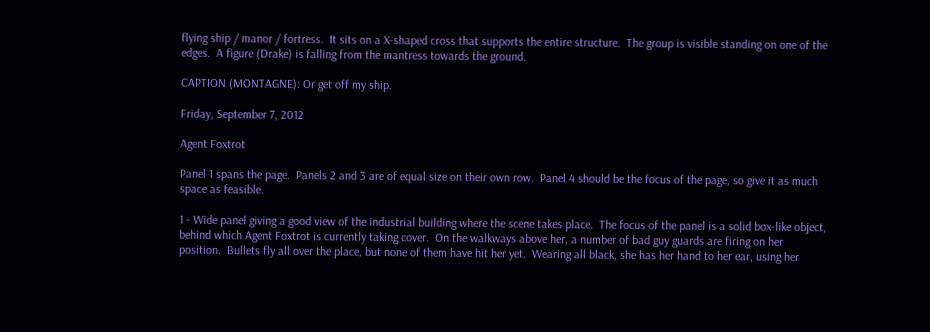flying ship / manor / fortress.  It sits on a X-shaped cross that supports the entire structure.  The group is visible standing on one of the edges.  A figure (Drake) is falling from the mantress towards the ground.

CAPTION (MONTAGNE): Or get off my ship.

Friday, September 7, 2012

Agent Foxtrot

Panel 1 spans the page.  Panels 2 and 3 are of equal size on their own row.  Panel 4 should be the focus of the page, so give it as much space as feasible.

1 - Wide panel giving a good view of the industrial building where the scene takes place.  The focus of the panel is a solid box-like object, behind which Agent Foxtrot is currently taking cover.  On the walkways above her, a number of bad guy guards are firing on her position.  Bullets fly all over the place, but none of them have hit her yet.  Wearing all black, she has her hand to her ear, using her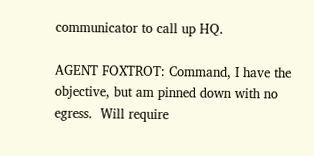communicator to call up HQ.

AGENT FOXTROT: Command, I have the objective, but am pinned down with no egress.  Will require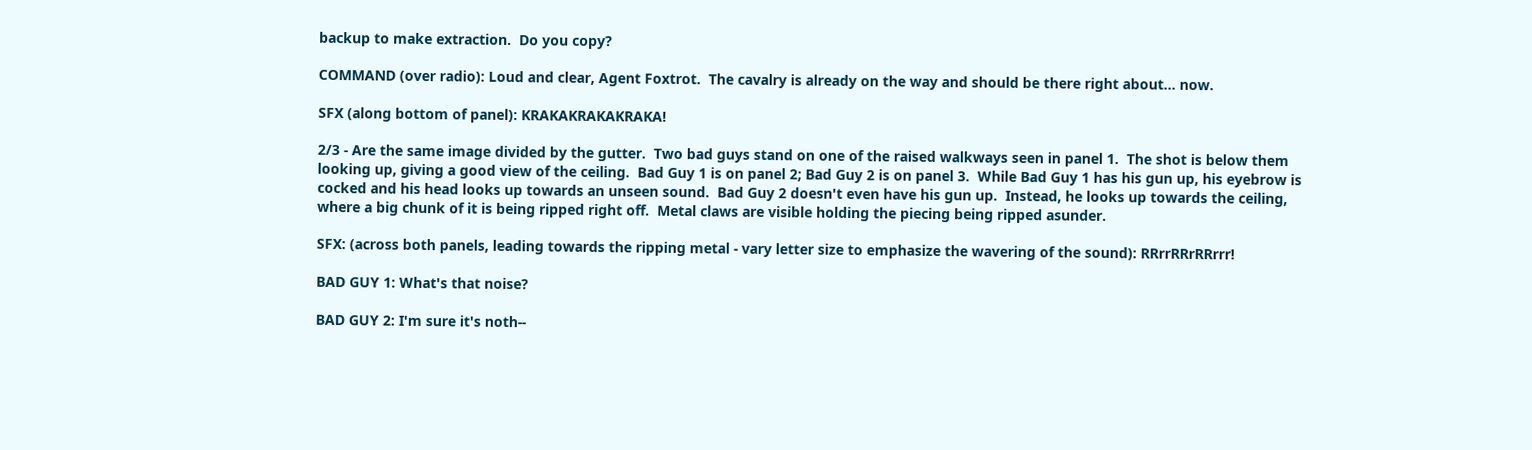backup to make extraction.  Do you copy?

COMMAND (over radio): Loud and clear, Agent Foxtrot.  The cavalry is already on the way and should be there right about... now.

SFX (along bottom of panel): KRAKAKRAKAKRAKA!

2/3 - Are the same image divided by the gutter.  Two bad guys stand on one of the raised walkways seen in panel 1.  The shot is below them looking up, giving a good view of the ceiling.  Bad Guy 1 is on panel 2; Bad Guy 2 is on panel 3.  While Bad Guy 1 has his gun up, his eyebrow is cocked and his head looks up towards an unseen sound.  Bad Guy 2 doesn't even have his gun up.  Instead, he looks up towards the ceiling, where a big chunk of it is being ripped right off.  Metal claws are visible holding the piecing being ripped asunder.

SFX: (across both panels, leading towards the ripping metal - vary letter size to emphasize the wavering of the sound): RRrrRRrRRrrr!

BAD GUY 1: What's that noise?

BAD GUY 2: I'm sure it's noth--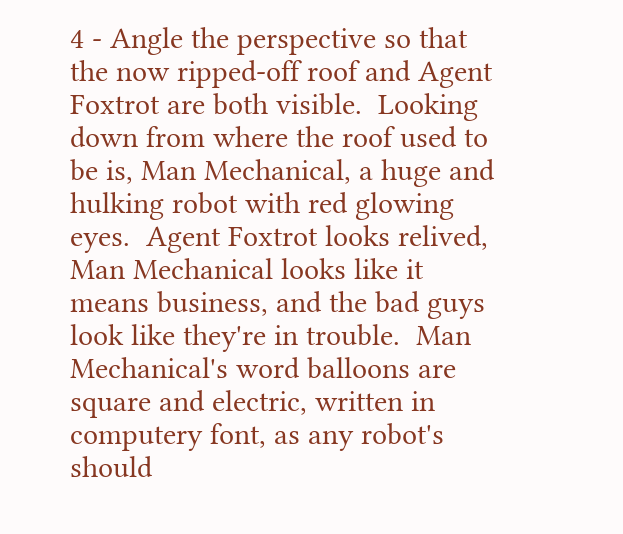4 - Angle the perspective so that the now ripped-off roof and Agent Foxtrot are both visible.  Looking down from where the roof used to be is, Man Mechanical, a huge and hulking robot with red glowing eyes.  Agent Foxtrot looks relived, Man Mechanical looks like it means business, and the bad guys look like they're in trouble.  Man Mechanical's word balloons are square and electric, written in computery font, as any robot's should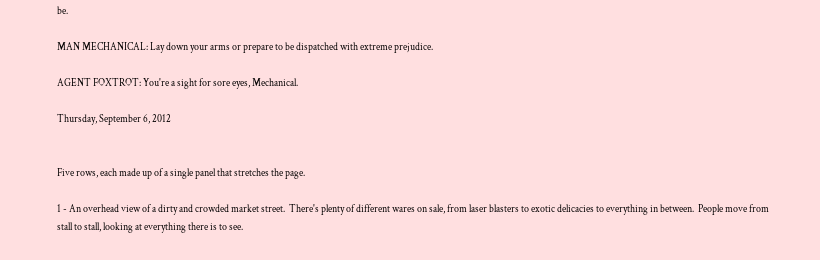be.

MAN MECHANICAL: Lay down your arms or prepare to be dispatched with extreme prejudice.

AGENT FOXTROT: You're a sight for sore eyes, Mechanical.

Thursday, September 6, 2012


Five rows, each made up of a single panel that stretches the page.

1 - An overhead view of a dirty and crowded market street.  There's plenty of different wares on sale, from laser blasters to exotic delicacies to everything in between.  People move from stall to stall, looking at everything there is to see.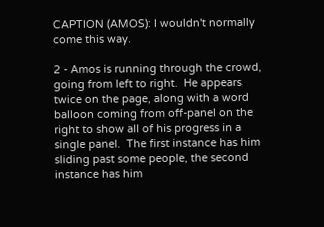CAPTION (AMOS): I wouldn't normally come this way.

2 - Amos is running through the crowd, going from left to right.  He appears twice on the page, along with a word balloon coming from off-panel on the right to show all of his progress in a single panel.  The first instance has him sliding past some people, the second instance has him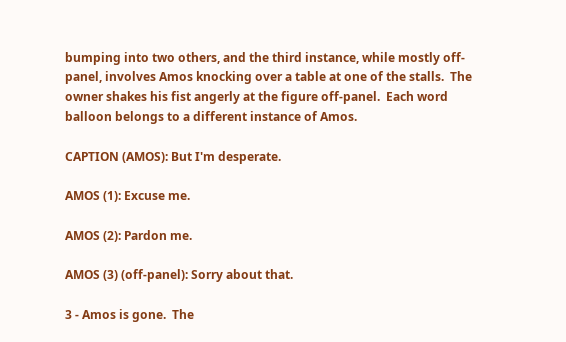bumping into two others, and the third instance, while mostly off-panel, involves Amos knocking over a table at one of the stalls.  The owner shakes his fist angerly at the figure off-panel.  Each word balloon belongs to a different instance of Amos.

CAPTION (AMOS): But I'm desperate.

AMOS (1): Excuse me.

AMOS (2): Pardon me.

AMOS (3) (off-panel): Sorry about that.

3 - Amos is gone.  The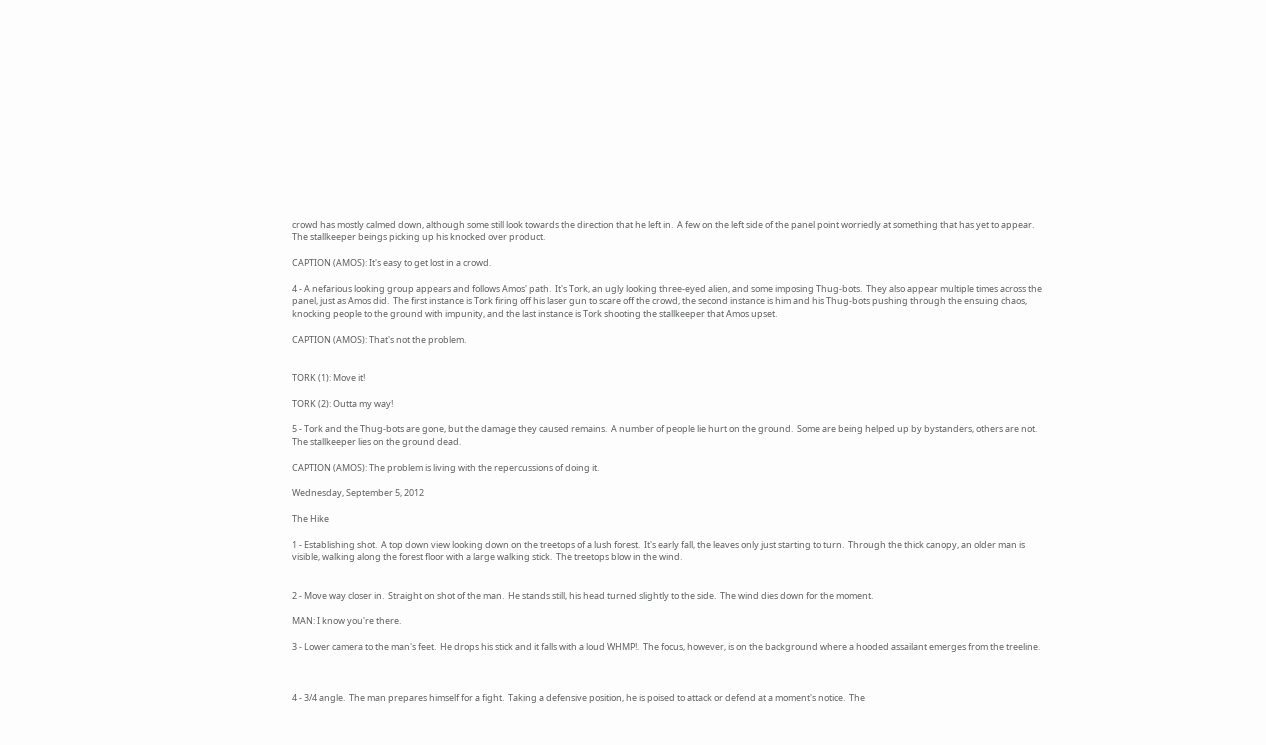crowd has mostly calmed down, although some still look towards the direction that he left in.  A few on the left side of the panel point worriedly at something that has yet to appear.  The stallkeeper beings picking up his knocked over product.

CAPTION (AMOS): It's easy to get lost in a crowd.

4 - A nefarious looking group appears and follows Amos' path.  It's Tork, an ugly looking three-eyed alien, and some imposing Thug-bots.  They also appear multiple times across the panel, just as Amos did.  The first instance is Tork firing off his laser gun to scare off the crowd, the second instance is him and his Thug-bots pushing through the ensuing chaos, knocking people to the ground with impunity, and the last instance is Tork shooting the stallkeeper that Amos upset.

CAPTION (AMOS): That's not the problem.


TORK (1): Move it!

TORK (2): Outta my way!

5 - Tork and the Thug-bots are gone, but the damage they caused remains.  A number of people lie hurt on the ground.  Some are being helped up by bystanders, others are not.  The stallkeeper lies on the ground dead.

CAPTION (AMOS): The problem is living with the repercussions of doing it.

Wednesday, September 5, 2012

The Hike

1 - Establishing shot.  A top down view looking down on the treetops of a lush forest.  It's early fall, the leaves only just starting to turn.  Through the thick canopy, an older man is visible, walking along the forest floor with a large walking stick.  The treetops blow in the wind.


2 - Move way closer in.  Straight on shot of the man.  He stands still, his head turned slightly to the side.  The wind dies down for the moment.

MAN: I know you're there.

3 - Lower camera to the man's feet.  He drops his stick and it falls with a loud WHMP!.  The focus, however, is on the background where a hooded assailant emerges from the treeline.



4 - 3/4 angle.  The man prepares himself for a fight.  Taking a defensive position, he is poised to attack or defend at a moment's notice.  The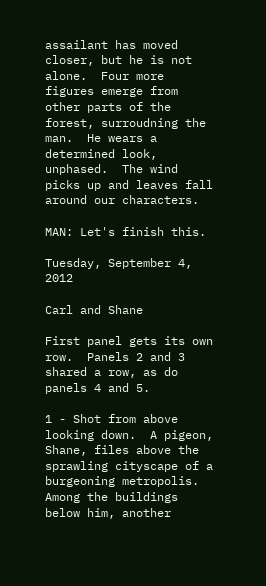assailant has moved closer, but he is not alone.  Four more figures emerge from other parts of the forest, surroudning the man.  He wears a determined look, unphased.  The wind picks up and leaves fall around our characters.

MAN: Let's finish this.

Tuesday, September 4, 2012

Carl and Shane

First panel gets its own row.  Panels 2 and 3 shared a row, as do panels 4 and 5.

1 - Shot from above looking down.  A pigeon, Shane, files above the sprawling cityscape of a burgeoning metropolis.  Among the buildings below him, another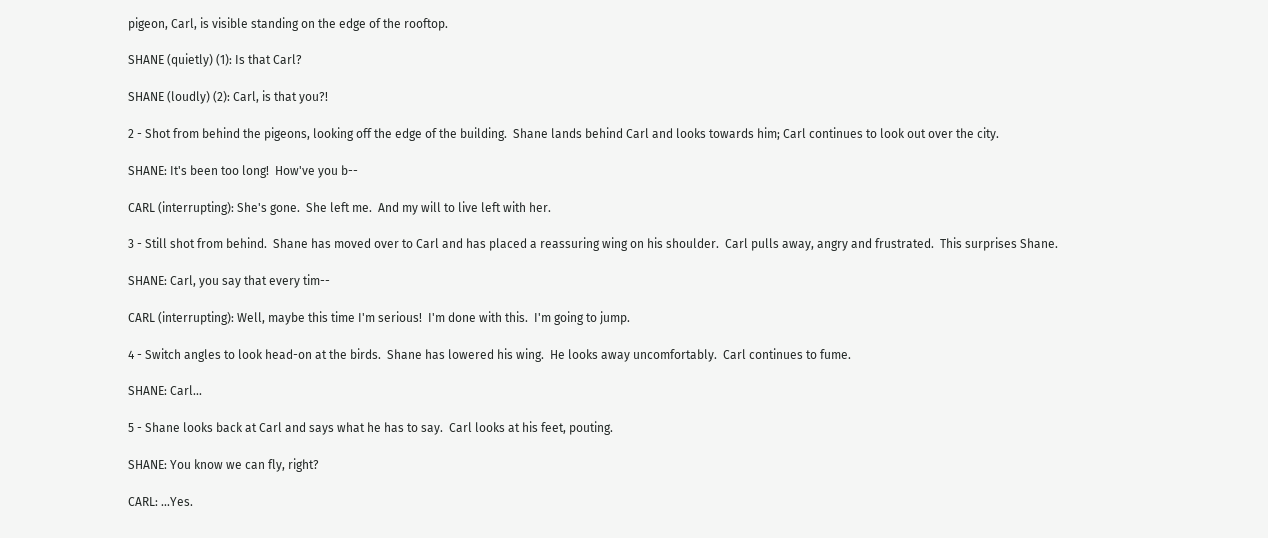pigeon, Carl, is visible standing on the edge of the rooftop.

SHANE (quietly) (1): Is that Carl?

SHANE (loudly) (2): Carl, is that you?!

2 - Shot from behind the pigeons, looking off the edge of the building.  Shane lands behind Carl and looks towards him; Carl continues to look out over the city.

SHANE: It's been too long!  How've you b--

CARL (interrupting): She's gone.  She left me.  And my will to live left with her.

3 - Still shot from behind.  Shane has moved over to Carl and has placed a reassuring wing on his shoulder.  Carl pulls away, angry and frustrated.  This surprises Shane.

SHANE: Carl, you say that every tim--

CARL (interrupting): Well, maybe this time I'm serious!  I'm done with this.  I'm going to jump.

4 - Switch angles to look head-on at the birds.  Shane has lowered his wing.  He looks away uncomfortably.  Carl continues to fume.

SHANE: Carl...

5 - Shane looks back at Carl and says what he has to say.  Carl looks at his feet, pouting.

SHANE: You know we can fly, right?

CARL: ...Yes.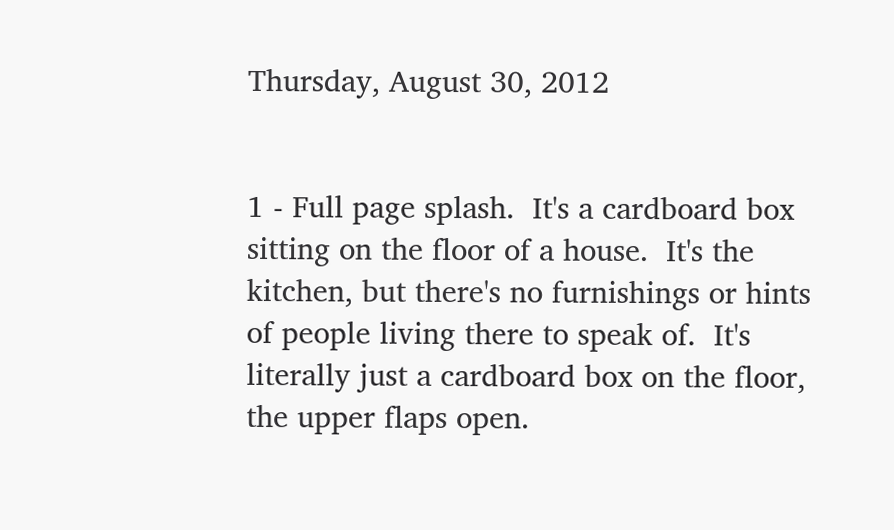Thursday, August 30, 2012


1 - Full page splash.  It's a cardboard box sitting on the floor of a house.  It's the kitchen, but there's no furnishings or hints of people living there to speak of.  It's literally just a cardboard box on the floor, the upper flaps open.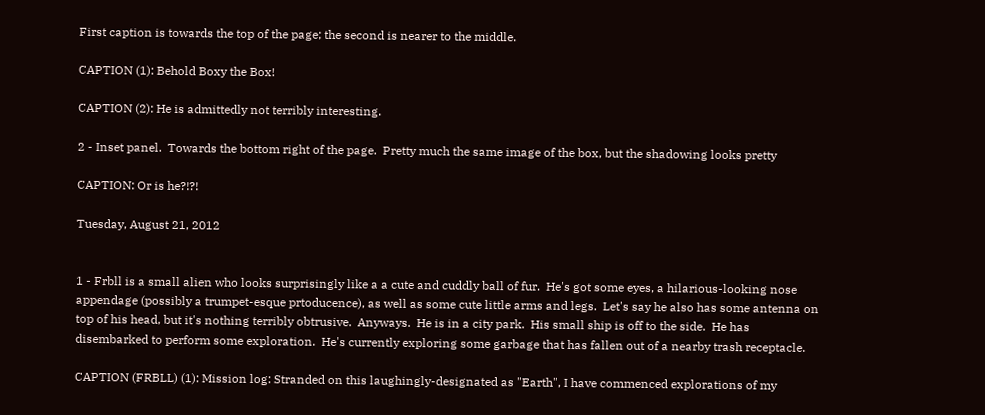First caption is towards the top of the page; the second is nearer to the middle.

CAPTION (1): Behold Boxy the Box!

CAPTION (2): He is admittedly not terribly interesting.

2 - Inset panel.  Towards the bottom right of the page.  Pretty much the same image of the box, but the shadowing looks pretty

CAPTION: Or is he?!?!

Tuesday, August 21, 2012


1 - Frbll is a small alien who looks surprisingly like a a cute and cuddly ball of fur.  He's got some eyes, a hilarious-looking nose appendage (possibly a trumpet-esque prtoducence), as well as some cute little arms and legs.  Let's say he also has some antenna on top of his head, but it's nothing terribly obtrusive.  Anyways.  He is in a city park.  His small ship is off to the side.  He has disembarked to perform some exploration.  He's currently exploring some garbage that has fallen out of a nearby trash receptacle.

CAPTION (FRBLL) (1): Mission log: Stranded on this laughingly-designated as "Earth", I have commenced explorations of my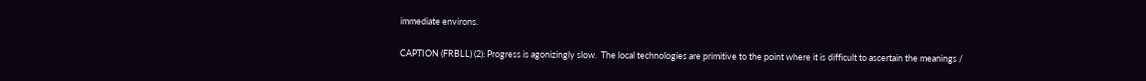immediate environs.

CAPTION (FRBLL) (2): Progress is agonizingly slow.  The local technologies are primitive to the point where it is difficult to ascertain the meanings /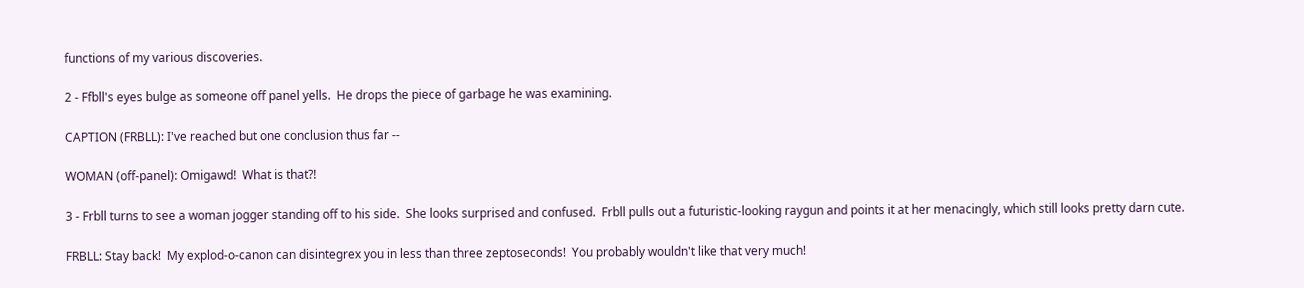functions of my various discoveries.

2 - Ffbll's eyes bulge as someone off panel yells.  He drops the piece of garbage he was examining.

CAPTION (FRBLL): I've reached but one conclusion thus far --

WOMAN (off-panel): Omigawd!  What is that?!

3 - Frbll turns to see a woman jogger standing off to his side.  She looks surprised and confused.  Frbll pulls out a futuristic-looking raygun and points it at her menacingly, which still looks pretty darn cute.

FRBLL: Stay back!  My explod-o-canon can disintegrex you in less than three zeptoseconds!  You probably wouldn't like that very much!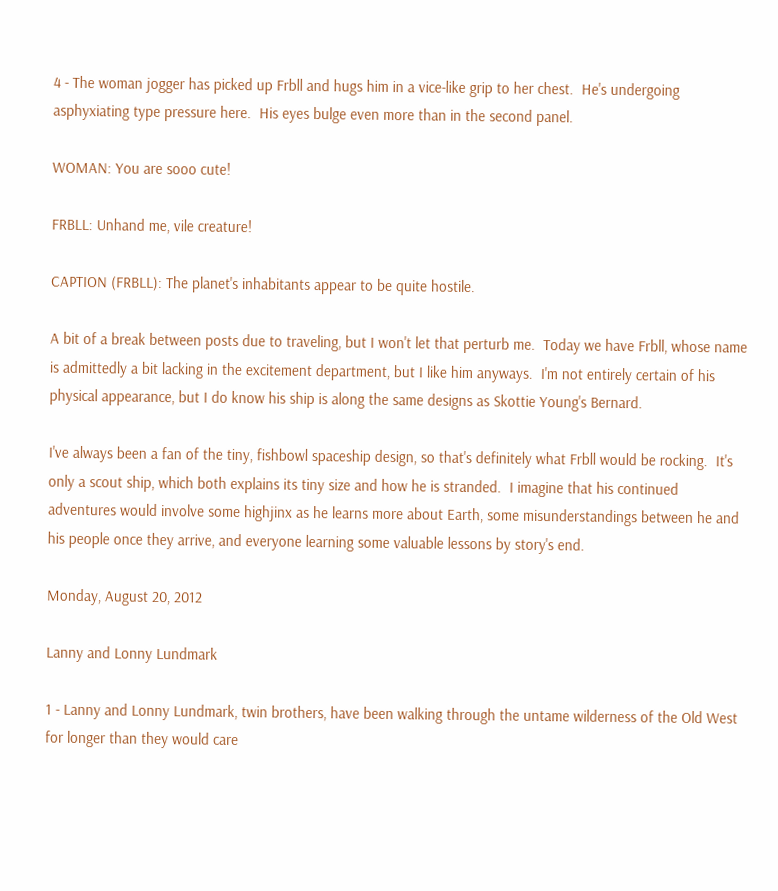4 - The woman jogger has picked up Frbll and hugs him in a vice-like grip to her chest.  He's undergoing asphyxiating type pressure here.  His eyes bulge even more than in the second panel.

WOMAN: You are sooo cute!

FRBLL: Unhand me, vile creature!

CAPTION (FRBLL): The planet's inhabitants appear to be quite hostile.

A bit of a break between posts due to traveling, but I won't let that perturb me.  Today we have Frbll, whose name is admittedly a bit lacking in the excitement department, but I like him anyways.  I'm not entirely certain of his physical appearance, but I do know his ship is along the same designs as Skottie Young's Bernard.

I've always been a fan of the tiny, fishbowl spaceship design, so that's definitely what Frbll would be rocking.  It's only a scout ship, which both explains its tiny size and how he is stranded.  I imagine that his continued adventures would involve some highjinx as he learns more about Earth, some misunderstandings between he and his people once they arrive, and everyone learning some valuable lessons by story's end.

Monday, August 20, 2012

Lanny and Lonny Lundmark

1 - Lanny and Lonny Lundmark, twin brothers, have been walking through the untame wilderness of the Old West for longer than they would care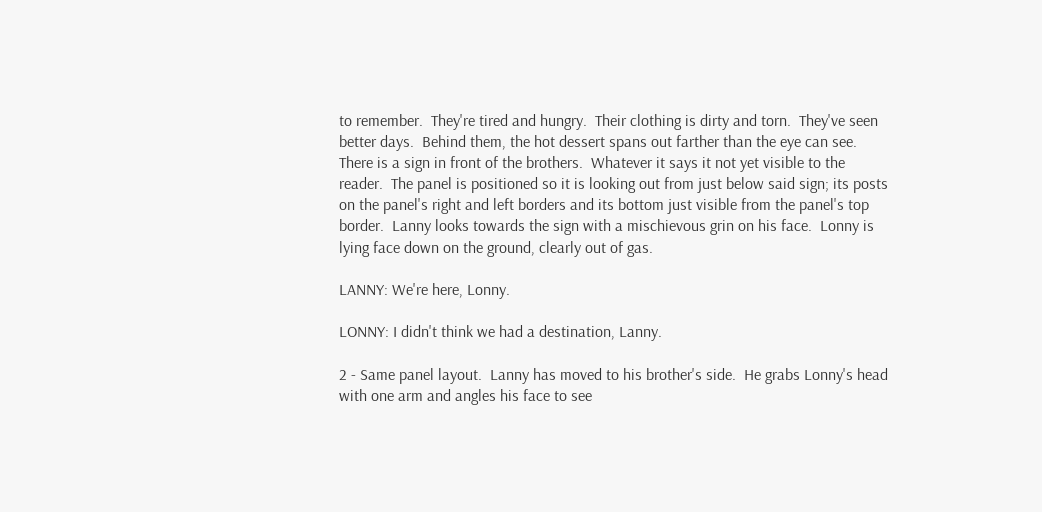to remember.  They're tired and hungry.  Their clothing is dirty and torn.  They've seen better days.  Behind them, the hot dessert spans out farther than the eye can see.  There is a sign in front of the brothers.  Whatever it says it not yet visible to the reader.  The panel is positioned so it is looking out from just below said sign; its posts on the panel's right and left borders and its bottom just visible from the panel's top border.  Lanny looks towards the sign with a mischievous grin on his face.  Lonny is lying face down on the ground, clearly out of gas.

LANNY: We're here, Lonny.

LONNY: I didn't think we had a destination, Lanny.

2 - Same panel layout.  Lanny has moved to his brother's side.  He grabs Lonny's head with one arm and angles his face to see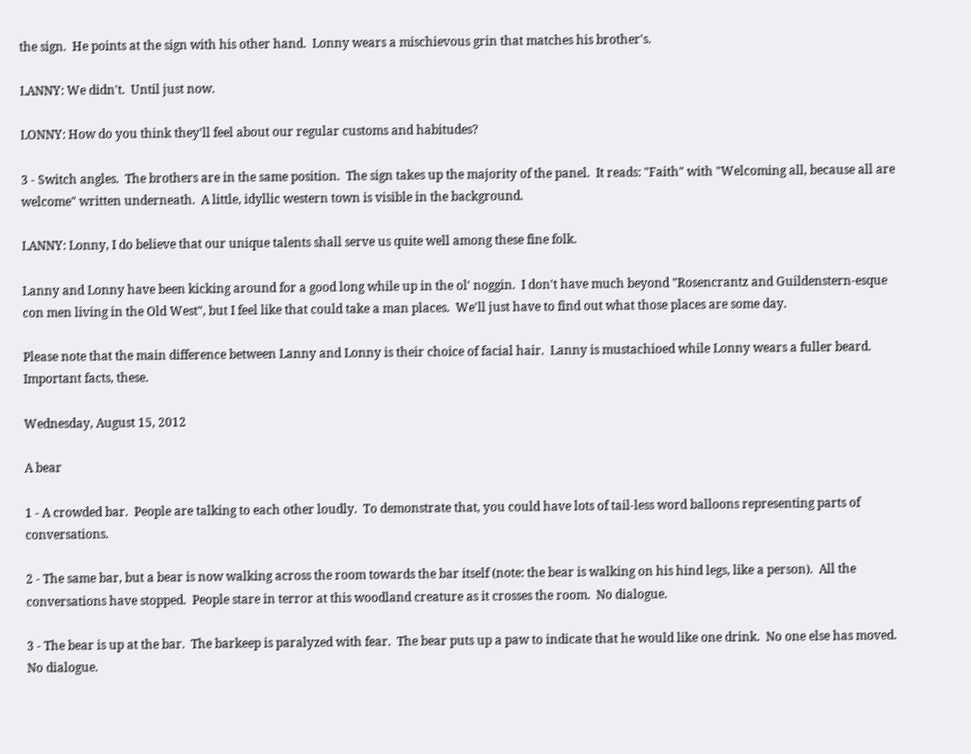the sign.  He points at the sign with his other hand.  Lonny wears a mischievous grin that matches his brother's.

LANNY: We didn't.  Until just now.

LONNY: How do you think they'll feel about our regular customs and habitudes?

3 - Switch angles.  The brothers are in the same position.  The sign takes up the majority of the panel.  It reads: "Faith" with "Welcoming all, because all are welcome" written underneath.  A little, idyllic western town is visible in the background.

LANNY: Lonny, I do believe that our unique talents shall serve us quite well among these fine folk.

Lanny and Lonny have been kicking around for a good long while up in the ol' noggin.  I don't have much beyond "Rosencrantz and Guildenstern-esque con men living in the Old West", but I feel like that could take a man places.  We'll just have to find out what those places are some day.

Please note that the main difference between Lanny and Lonny is their choice of facial hair.  Lanny is mustachioed while Lonny wears a fuller beard.  Important facts, these.

Wednesday, August 15, 2012

A bear

1 - A crowded bar.  People are talking to each other loudly.  To demonstrate that, you could have lots of tail-less word balloons representing parts of conversations.

2 - The same bar, but a bear is now walking across the room towards the bar itself (note: the bear is walking on his hind legs, like a person).  All the conversations have stopped.  People stare in terror at this woodland creature as it crosses the room.  No dialogue.

3 - The bear is up at the bar.  The barkeep is paralyzed with fear.  The bear puts up a paw to indicate that he would like one drink.  No one else has moved.  No dialogue.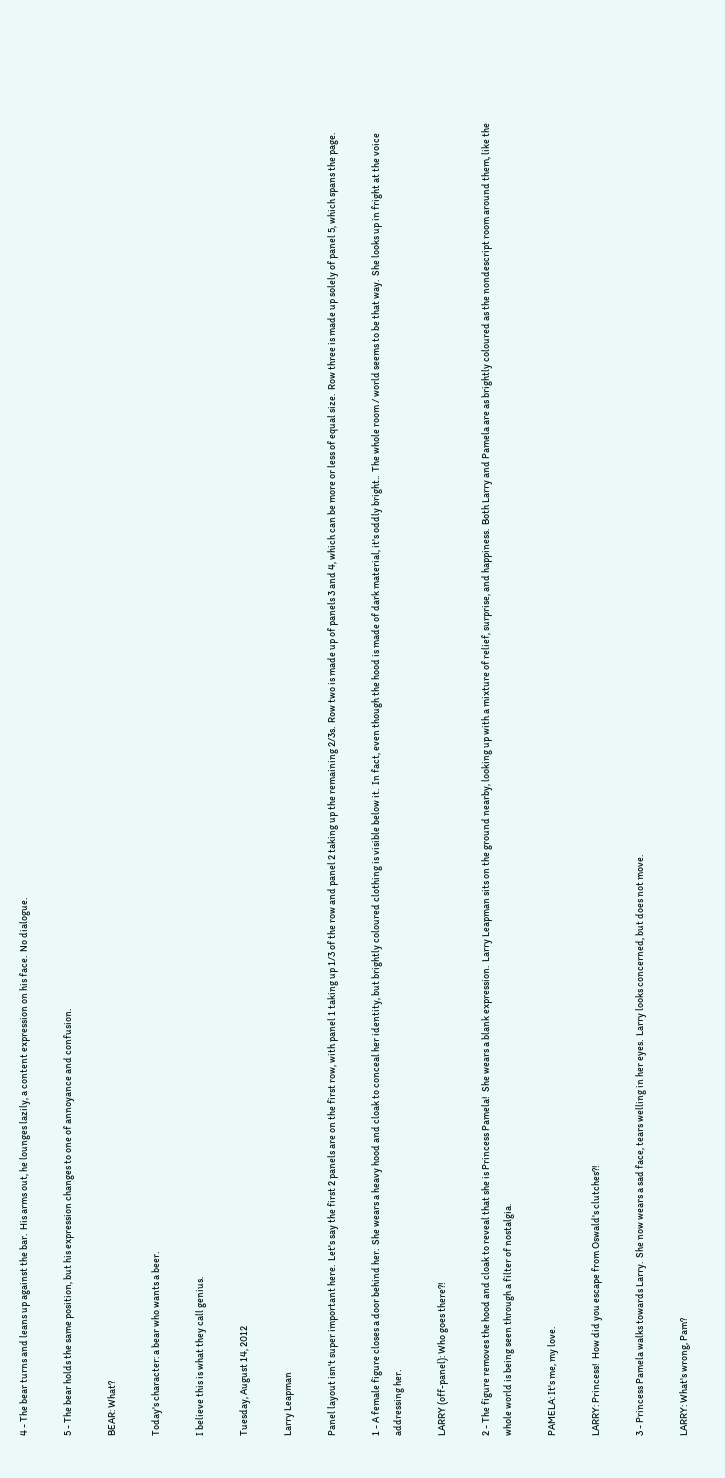4 - The bear turns and leans up against the bar.  His arms out, he lounges lazily, a content expression on his face.  No dialogue.

5 - The bear holds the same position, but his expression changes to one of annoyance and confusion.

BEAR: What?

Today's character: a bear who wants a beer.

I believe this is what they call genius.

Tuesday, August 14, 2012

Larry Leapman

Panel layout isn't super important here.  Let's say the first 2 panels are on the first row, with panel 1 taking up 1/3 of the row and panel 2 taking up the remaining 2/3s.  Row two is made up of panels 3 and 4, which can be more or less of equal size.  Row three is made up solely of panel 5, which spans the page.

1 - A female figure closes a door behind her.  She wears a heavy hood and cloak to conceal her identity, but brightly coloured clothing is visible below it.  In fact, even though the hood is made of dark material, it's oddly bright..  The whole room / world seems to be that way.  She looks up in fright at the voice addressing her.

LARRY (off-panel): Who goes there?!

2 - The figure removes the hood and cloak to reveal that she is Princess Pamela!  She wears a blank expression.  Larry Leapman sits on the ground nearby, looking up with a mixture of relief, surprise, and happiness.  Both Larry and Pamela are as brightly coloured as the nondescript room around them, like the whole world is being seen through a filter of nostalgia.

PAMELA: It's me, my love.

LARRY: Princess!  How did you escape from Oswald's clutches?!

3 - Princess Pamela walks towards Larry.  She now wears a sad face, tears welling in her eyes.  Larry looks concerned, but does not move.

LARRY: What's wrong, Pam?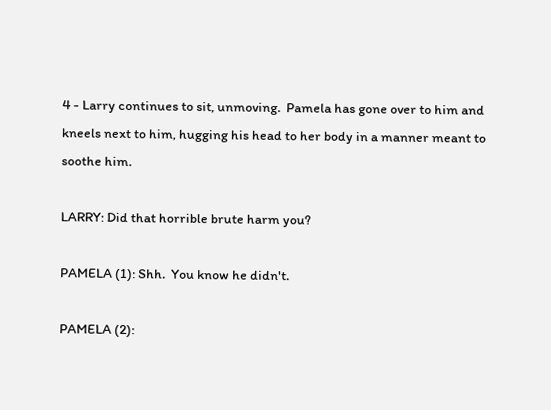4 - Larry continues to sit, unmoving.  Pamela has gone over to him and kneels next to him, hugging his head to her body in a manner meant to soothe him.

LARRY: Did that horrible brute harm you?

PAMELA (1): Shh.  You know he didn't.

PAMELA (2):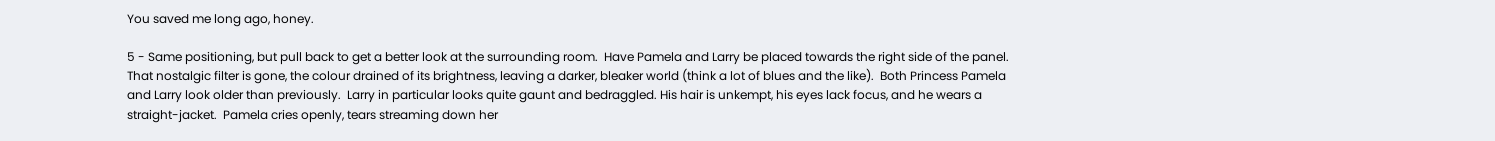You saved me long ago, honey.

5 - Same positioning, but pull back to get a better look at the surrounding room.  Have Pamela and Larry be placed towards the right side of the panel.  That nostalgic filter is gone, the colour drained of its brightness, leaving a darker, bleaker world (think a lot of blues and the like).  Both Princess Pamela and Larry look older than previously.  Larry in particular looks quite gaunt and bedraggled. His hair is unkempt, his eyes lack focus, and he wears a straight-jacket.  Pamela cries openly, tears streaming down her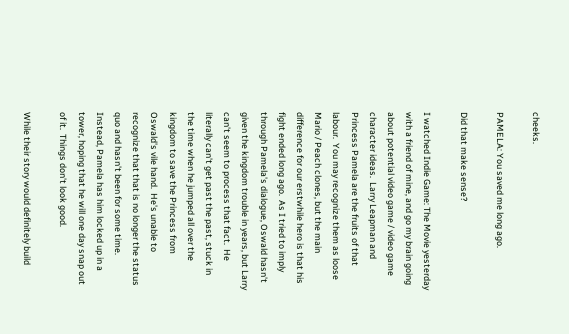cheeks.

PAMELA: You saved me long ago.

Did that make sense?

I watched Indie Game: The Movie yesterday with a friend of mine, and go my brain going about potential video game / video game character ideas.  Larry Leapman and Princess Pamela are the fruits of that labour.  You may recognize them as loose Mario / Peach clones, but the main difference for our erstwhile hero is that his fight ended long ago.  As I tried to imply through Pamela's dialogue, Oswald hasn't given the kingdom trouble in years, but Larry can't seem to process that fact.  He literally can't get past the past, stuck in the time when he jumped all over the kingdom to save the Princess from Oswald's vile hand.  He's unable to recognize that that is no longer the status quo and hasn't been for some time.  Instead, Pamela has him locked up in a tower, hoping that he will one day snap out of it.  Things don't look good.

While their story would definitely build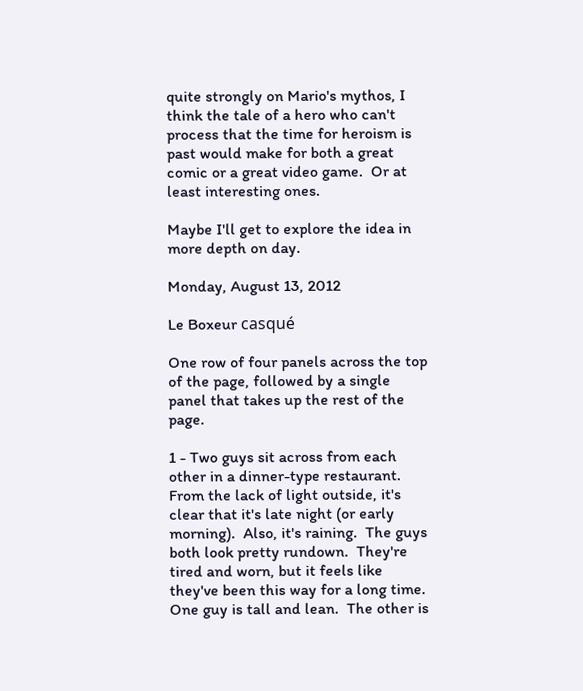quite strongly on Mario's mythos, I think the tale of a hero who can't process that the time for heroism is past would make for both a great comic or a great video game.  Or at least interesting ones.

Maybe I'll get to explore the idea in more depth on day.

Monday, August 13, 2012

Le Boxeur casqué

One row of four panels across the top of the page, followed by a single panel that takes up the rest of the page.

1 - Two guys sit across from each other in a dinner-type restaurant.  From the lack of light outside, it's clear that it's late night (or early morning).  Also, it's raining.  The guys both look pretty rundown.  They're tired and worn, but it feels like they've been this way for a long time.  One guy is tall and lean.  The other is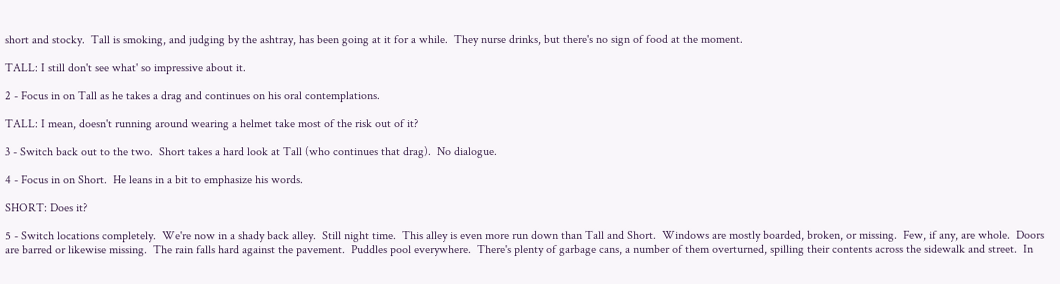short and stocky.  Tall is smoking, and judging by the ashtray, has been going at it for a while.  They nurse drinks, but there's no sign of food at the moment.

TALL: I still don't see what' so impressive about it.

2 - Focus in on Tall as he takes a drag and continues on his oral contemplations.

TALL: I mean, doesn't running around wearing a helmet take most of the risk out of it?

3 - Switch back out to the two.  Short takes a hard look at Tall (who continues that drag).  No dialogue.

4 - Focus in on Short.  He leans in a bit to emphasize his words.

SHORT: Does it?

5 - Switch locations completely.  We're now in a shady back alley.  Still night time.  This alley is even more run down than Tall and Short.  Windows are mostly boarded, broken, or missing.  Few, if any, are whole.  Doors are barred or likewise missing.  The rain falls hard against the pavement.  Puddles pool everywhere.  There's plenty of garbage cans, a number of them overturned, spilling their contents across the sidewalk and street.  In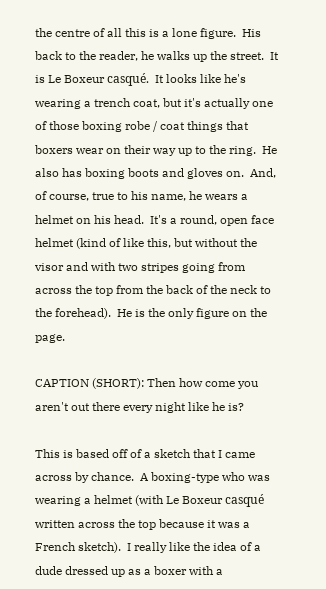the centre of all this is a lone figure.  His back to the reader, he walks up the street.  It is Le Boxeur casqué.  It looks like he's wearing a trench coat, but it's actually one of those boxing robe / coat things that boxers wear on their way up to the ring.  He also has boxing boots and gloves on.  And, of course, true to his name, he wears a helmet on his head.  It's a round, open face helmet (kind of like this, but without the visor and with two stripes going from across the top from the back of the neck to the forehead).  He is the only figure on the page.

CAPTION (SHORT): Then how come you aren't out there every night like he is?

This is based off of a sketch that I came across by chance.  A boxing-type who was wearing a helmet (with Le Boxeur casqué written across the top because it was a French sketch).  I really like the idea of a dude dressed up as a boxer with a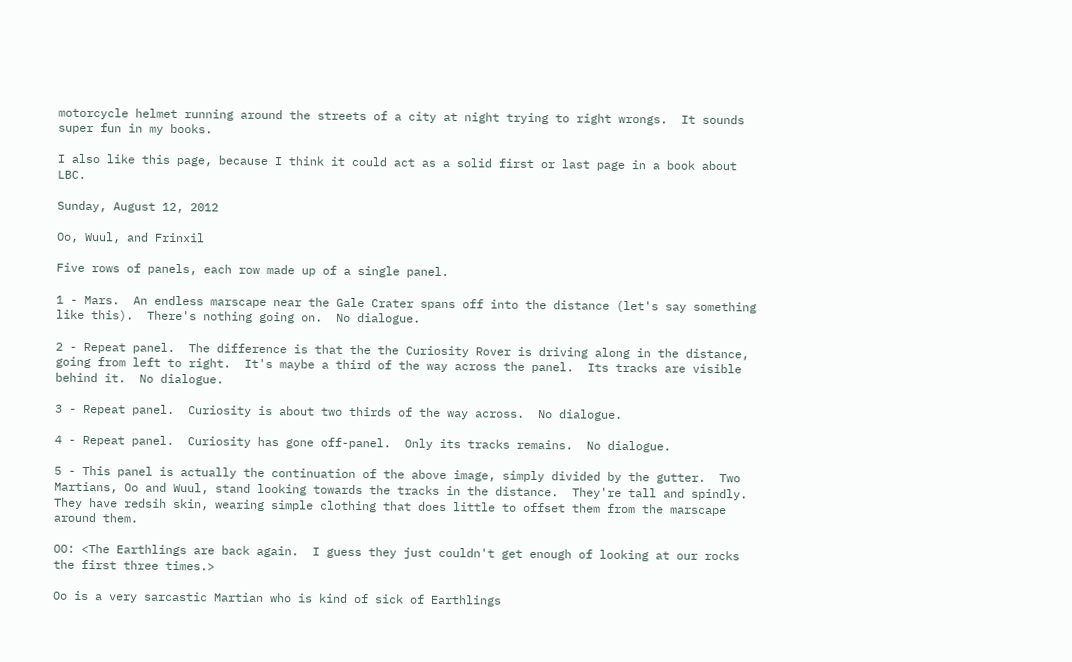motorcycle helmet running around the streets of a city at night trying to right wrongs.  It sounds super fun in my books.

I also like this page, because I think it could act as a solid first or last page in a book about LBC.

Sunday, August 12, 2012

Oo, Wuul, and Frinxil

Five rows of panels, each row made up of a single panel.

1 - Mars.  An endless marscape near the Gale Crater spans off into the distance (let's say something like this).  There's nothing going on.  No dialogue.

2 - Repeat panel.  The difference is that the the Curiosity Rover is driving along in the distance, going from left to right.  It's maybe a third of the way across the panel.  Its tracks are visible behind it.  No dialogue.

3 - Repeat panel.  Curiosity is about two thirds of the way across.  No dialogue.

4 - Repeat panel.  Curiosity has gone off-panel.  Only its tracks remains.  No dialogue.

5 - This panel is actually the continuation of the above image, simply divided by the gutter.  Two Martians, Oo and Wuul, stand looking towards the tracks in the distance.  They're tall and spindly.  They have redsih skin, wearing simple clothing that does little to offset them from the marscape around them.

OO: <The Earthlings are back again.  I guess they just couldn't get enough of looking at our rocks the first three times.>

Oo is a very sarcastic Martian who is kind of sick of Earthlings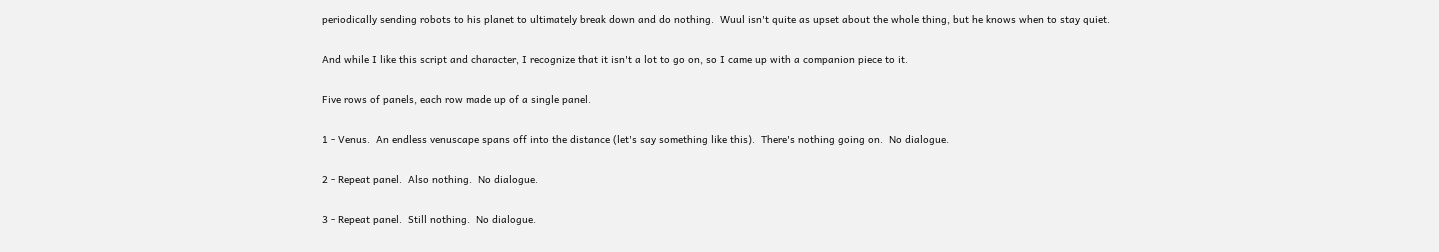periodically sending robots to his planet to ultimately break down and do nothing.  Wuul isn't quite as upset about the whole thing, but he knows when to stay quiet.

And while I like this script and character, I recognize that it isn't a lot to go on, so I came up with a companion piece to it.

Five rows of panels, each row made up of a single panel.

1 - Venus.  An endless venuscape spans off into the distance (let's say something like this).  There's nothing going on.  No dialogue.

2 - Repeat panel.  Also nothing.  No dialogue.

3 - Repeat panel.  Still nothing.  No dialogue.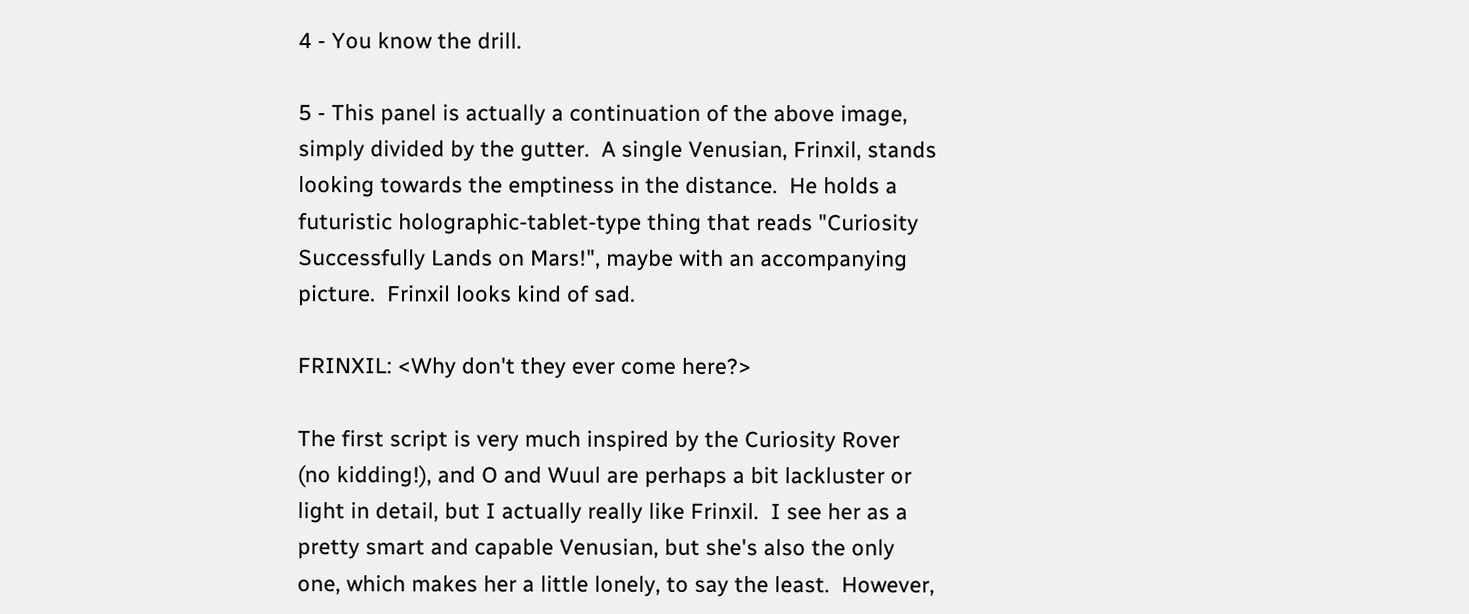4 - You know the drill.

5 - This panel is actually a continuation of the above image, simply divided by the gutter.  A single Venusian, Frinxil, stands looking towards the emptiness in the distance.  He holds a futuristic holographic-tablet-type thing that reads "Curiosity Successfully Lands on Mars!", maybe with an accompanying picture.  Frinxil looks kind of sad.

FRINXIL: <Why don't they ever come here?>

The first script is very much inspired by the Curiosity Rover (no kidding!), and O and Wuul are perhaps a bit lackluster or light in detail, but I actually really like Frinxil.  I see her as a pretty smart and capable Venusian, but she's also the only one, which makes her a little lonely, to say the least.  However,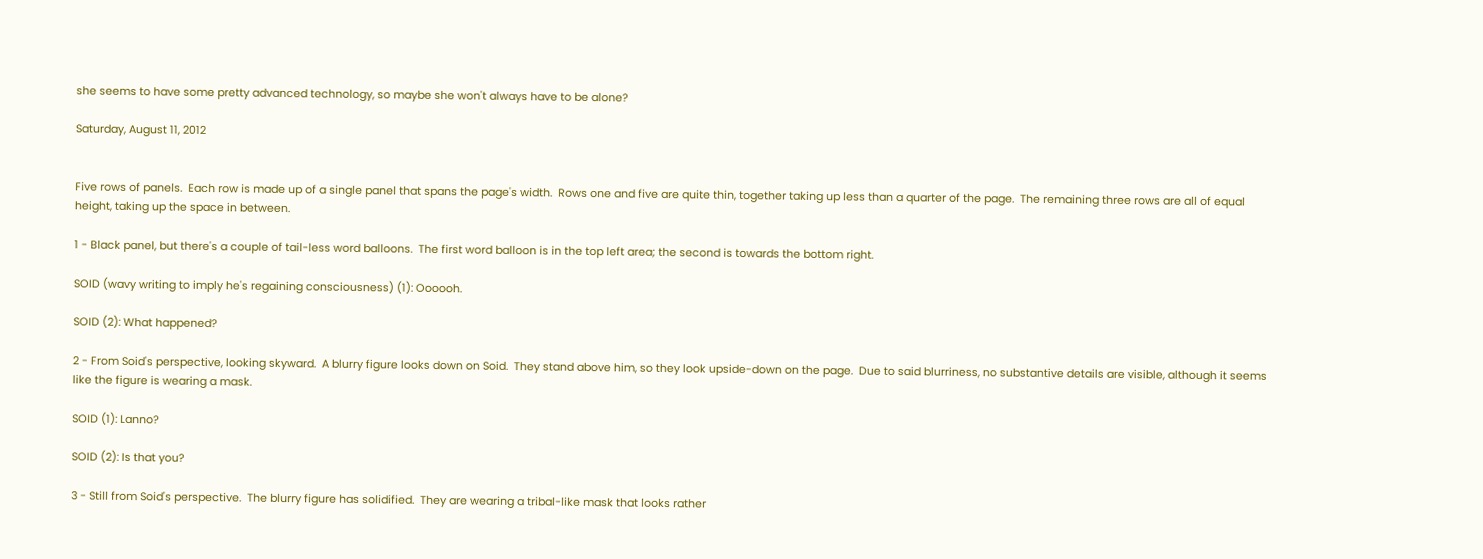she seems to have some pretty advanced technology, so maybe she won't always have to be alone?

Saturday, August 11, 2012


Five rows of panels.  Each row is made up of a single panel that spans the page's width.  Rows one and five are quite thin, together taking up less than a quarter of the page.  The remaining three rows are all of equal height, taking up the space in between.

1 - Black panel, but there's a couple of tail-less word balloons.  The first word balloon is in the top left area; the second is towards the bottom right.

SOID (wavy writing to imply he's regaining consciousness) (1): Oooooh.

SOID (2): What happened?

2 - From Soid's perspective, looking skyward.  A blurry figure looks down on Soid.  They stand above him, so they look upside-down on the page.  Due to said blurriness, no substantive details are visible, although it seems like the figure is wearing a mask.

SOID (1): Lanno?

SOID (2): Is that you?

3 - Still from Soid's perspective.  The blurry figure has solidified.  They are wearing a tribal-like mask that looks rather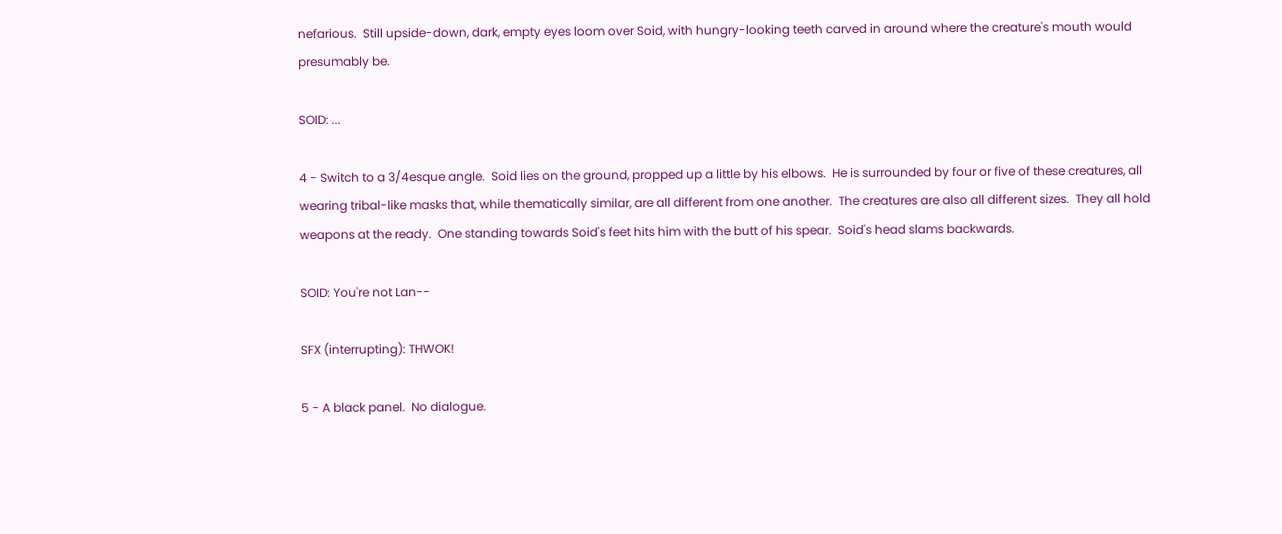nefarious.  Still upside-down, dark, empty eyes loom over Soid, with hungry-looking teeth carved in around where the creature's mouth would presumably be.

SOID: ...

4 - Switch to a 3/4esque angle.  Soid lies on the ground, propped up a little by his elbows.  He is surrounded by four or five of these creatures, all wearing tribal-like masks that, while thematically similar, are all different from one another.  The creatures are also all different sizes.  They all hold weapons at the ready.  One standing towards Soid's feet hits him with the butt of his spear.  Soid's head slams backwards.

SOID: You're not Lan--

SFX (interrupting): THWOK!

5 - A black panel.  No dialogue.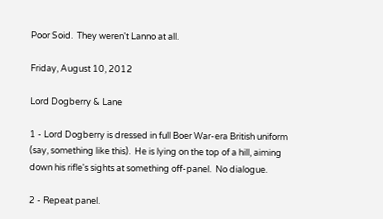Poor Soid.  They weren't Lanno at all.

Friday, August 10, 2012

Lord Dogberry & Lane

1 - Lord Dogberry is dressed in full Boer War-era British uniform (say, something like this).  He is lying on the top of a hill, aiming down his rifle's sights at something off-panel.  No dialogue.

2 - Repeat panel.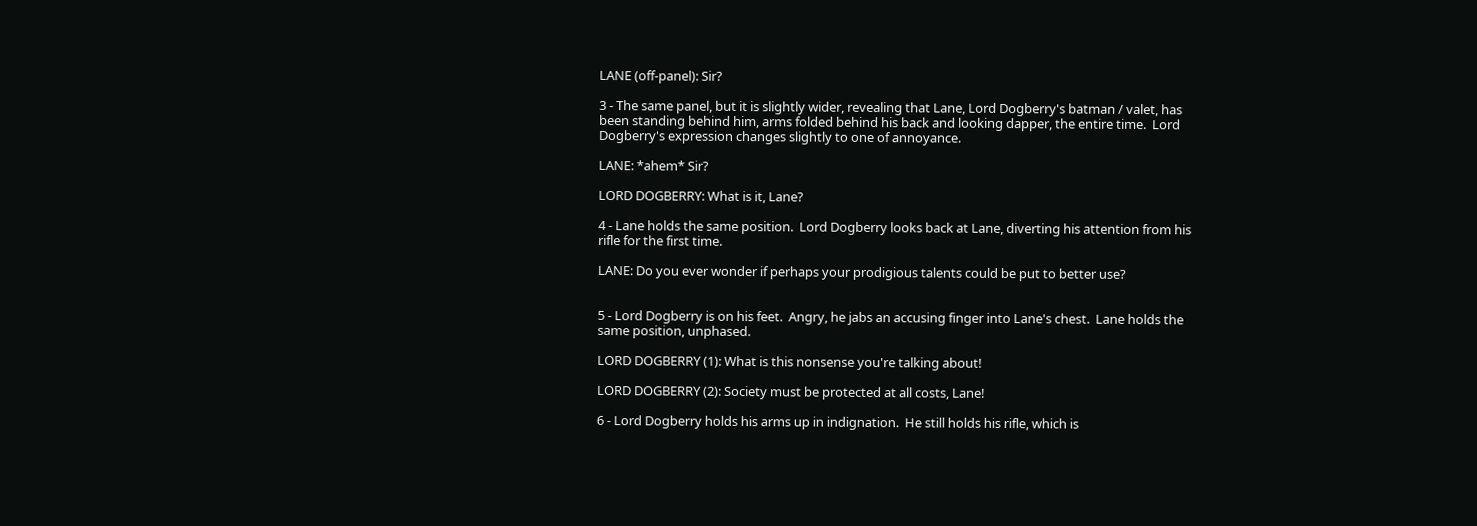LANE (off-panel): Sir?

3 - The same panel, but it is slightly wider, revealing that Lane, Lord Dogberry's batman / valet, has been standing behind him, arms folded behind his back and looking dapper, the entire time.  Lord Dogberry's expression changes slightly to one of annoyance.

LANE: *ahem* Sir?

LORD DOGBERRY: What is it, Lane?

4 - Lane holds the same position.  Lord Dogberry looks back at Lane, diverting his attention from his rifle for the first time.

LANE: Do you ever wonder if perhaps your prodigious talents could be put to better use?


5 - Lord Dogberry is on his feet.  Angry, he jabs an accusing finger into Lane's chest.  Lane holds the same position, unphased.

LORD DOGBERRY (1): What is this nonsense you're talking about!

LORD DOGBERRY (2): Society must be protected at all costs, Lane!

6 - Lord Dogberry holds his arms up in indignation.  He still holds his rifle, which is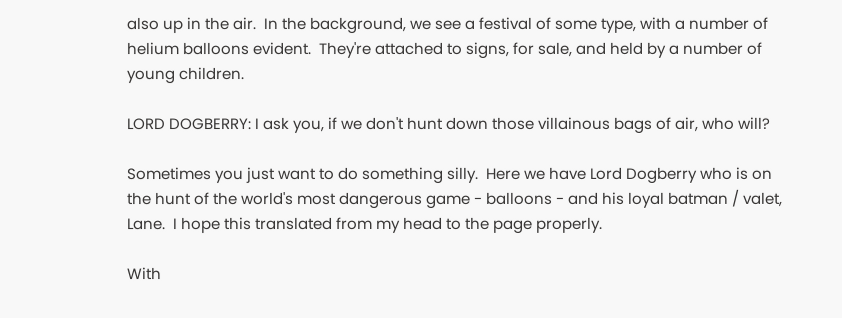also up in the air.  In the background, we see a festival of some type, with a number of helium balloons evident.  They're attached to signs, for sale, and held by a number of young children.

LORD DOGBERRY: I ask you, if we don't hunt down those villainous bags of air, who will?

Sometimes you just want to do something silly.  Here we have Lord Dogberry who is on the hunt of the world's most dangerous game - balloons - and his loyal batman / valet, Lane.  I hope this translated from my head to the page properly.

With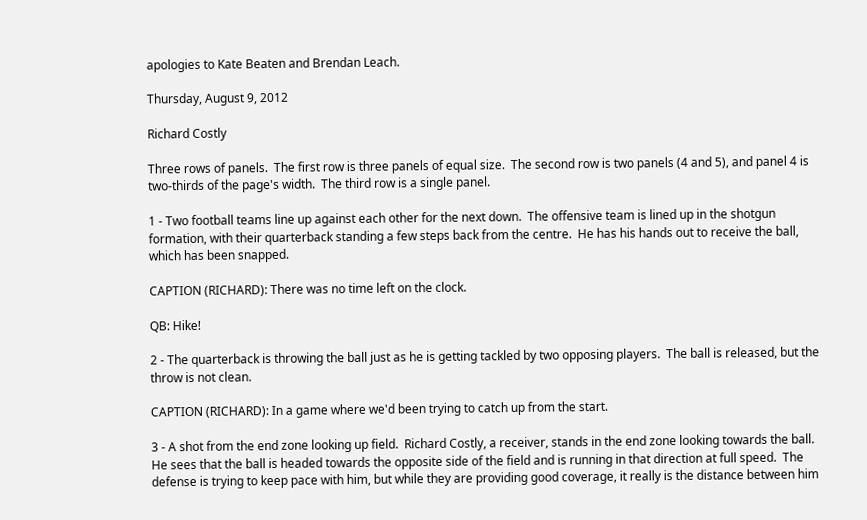apologies to Kate Beaten and Brendan Leach.

Thursday, August 9, 2012

Richard Costly

Three rows of panels.  The first row is three panels of equal size.  The second row is two panels (4 and 5), and panel 4 is two-thirds of the page's width.  The third row is a single panel.

1 - Two football teams line up against each other for the next down.  The offensive team is lined up in the shotgun formation, with their quarterback standing a few steps back from the centre.  He has his hands out to receive the ball, which has been snapped.

CAPTION (RICHARD): There was no time left on the clock.

QB: Hike!

2 - The quarterback is throwing the ball just as he is getting tackled by two opposing players.  The ball is released, but the throw is not clean.

CAPTION (RICHARD): In a game where we'd been trying to catch up from the start.

3 - A shot from the end zone looking up field.  Richard Costly, a receiver, stands in the end zone looking towards the ball.  He sees that the ball is headed towards the opposite side of the field and is running in that direction at full speed.  The defense is trying to keep pace with him, but while they are providing good coverage, it really is the distance between him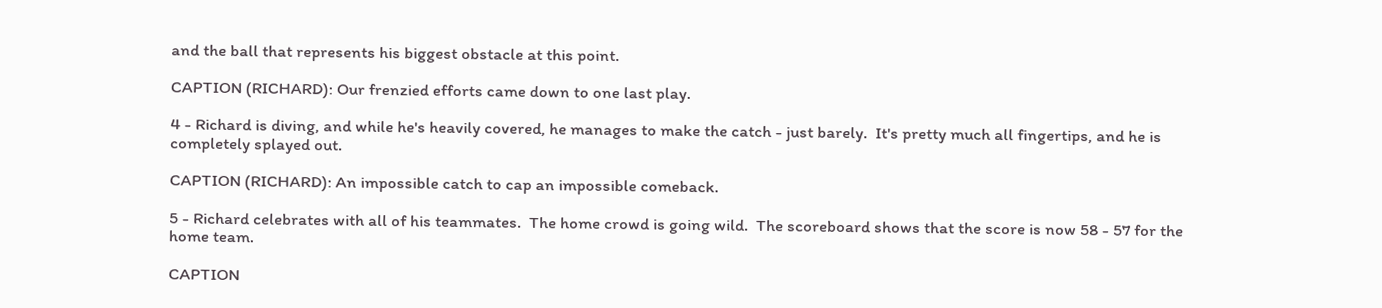and the ball that represents his biggest obstacle at this point.

CAPTION (RICHARD): Our frenzied efforts came down to one last play.

4 - Richard is diving, and while he's heavily covered, he manages to make the catch - just barely.  It's pretty much all fingertips, and he is completely splayed out.

CAPTION (RICHARD): An impossible catch to cap an impossible comeback.

5 - Richard celebrates with all of his teammates.  The home crowd is going wild.  The scoreboard shows that the score is now 58 - 57 for the home team.

CAPTION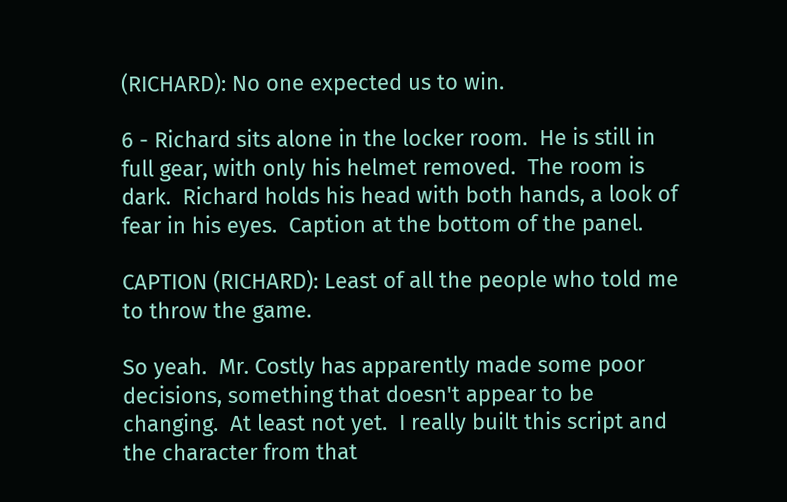(RICHARD): No one expected us to win.

6 - Richard sits alone in the locker room.  He is still in full gear, with only his helmet removed.  The room is dark.  Richard holds his head with both hands, a look of fear in his eyes.  Caption at the bottom of the panel.

CAPTION (RICHARD): Least of all the people who told me to throw the game.

So yeah.  Mr. Costly has apparently made some poor decisions, something that doesn't appear to be changing.  At least not yet.  I really built this script and the character from that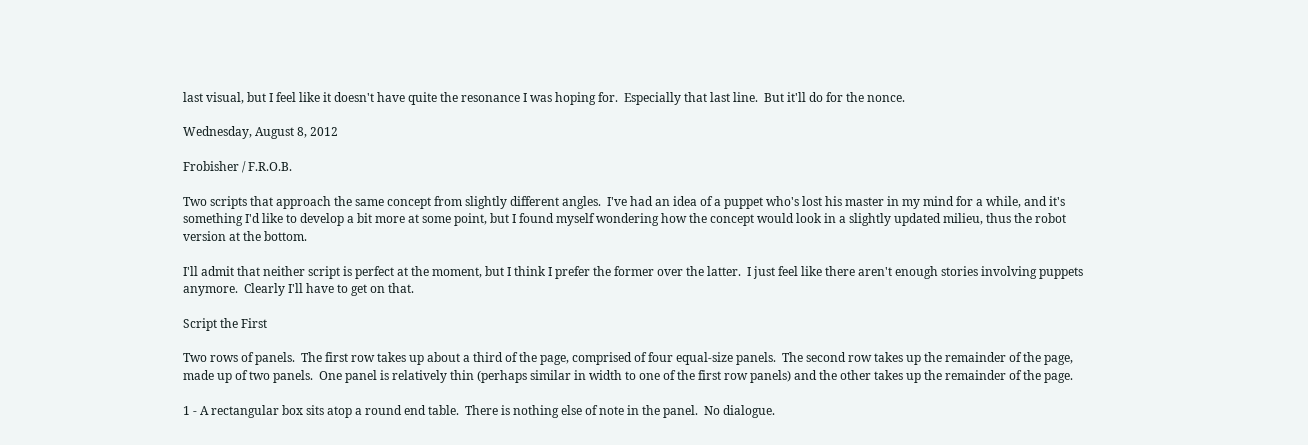last visual, but I feel like it doesn't have quite the resonance I was hoping for.  Especially that last line.  But it'll do for the nonce.

Wednesday, August 8, 2012

Frobisher / F.R.O.B.

Two scripts that approach the same concept from slightly different angles.  I've had an idea of a puppet who's lost his master in my mind for a while, and it's something I'd like to develop a bit more at some point, but I found myself wondering how the concept would look in a slightly updated milieu, thus the robot version at the bottom.

I'll admit that neither script is perfect at the moment, but I think I prefer the former over the latter.  I just feel like there aren't enough stories involving puppets anymore.  Clearly I'll have to get on that.

Script the First

Two rows of panels.  The first row takes up about a third of the page, comprised of four equal-size panels.  The second row takes up the remainder of the page, made up of two panels.  One panel is relatively thin (perhaps similar in width to one of the first row panels) and the other takes up the remainder of the page.

1 - A rectangular box sits atop a round end table.  There is nothing else of note in the panel.  No dialogue.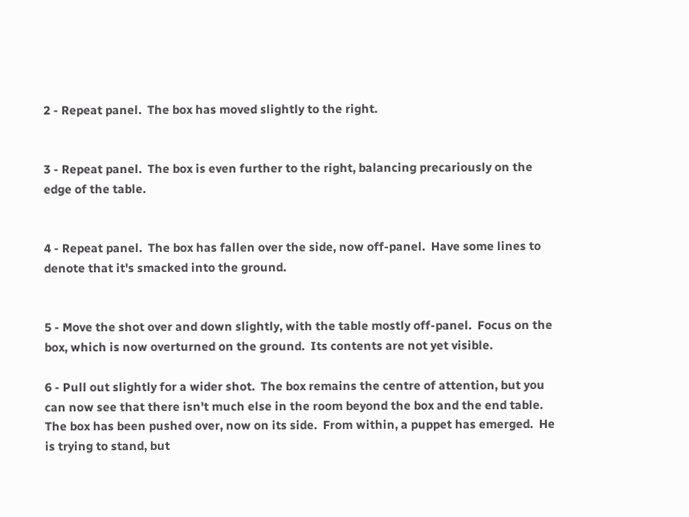2 - Repeat panel.  The box has moved slightly to the right.


3 - Repeat panel.  The box is even further to the right, balancing precariously on the edge of the table.


4 - Repeat panel.  The box has fallen over the side, now off-panel.  Have some lines to denote that it's smacked into the ground.


5 - Move the shot over and down slightly, with the table mostly off-panel.  Focus on the box, which is now overturned on the ground.  Its contents are not yet visible.

6 - Pull out slightly for a wider shot.  The box remains the centre of attention, but you can now see that there isn't much else in the room beyond the box and the end table.  The box has been pushed over, now on its side.  From within, a puppet has emerged.  He is trying to stand, but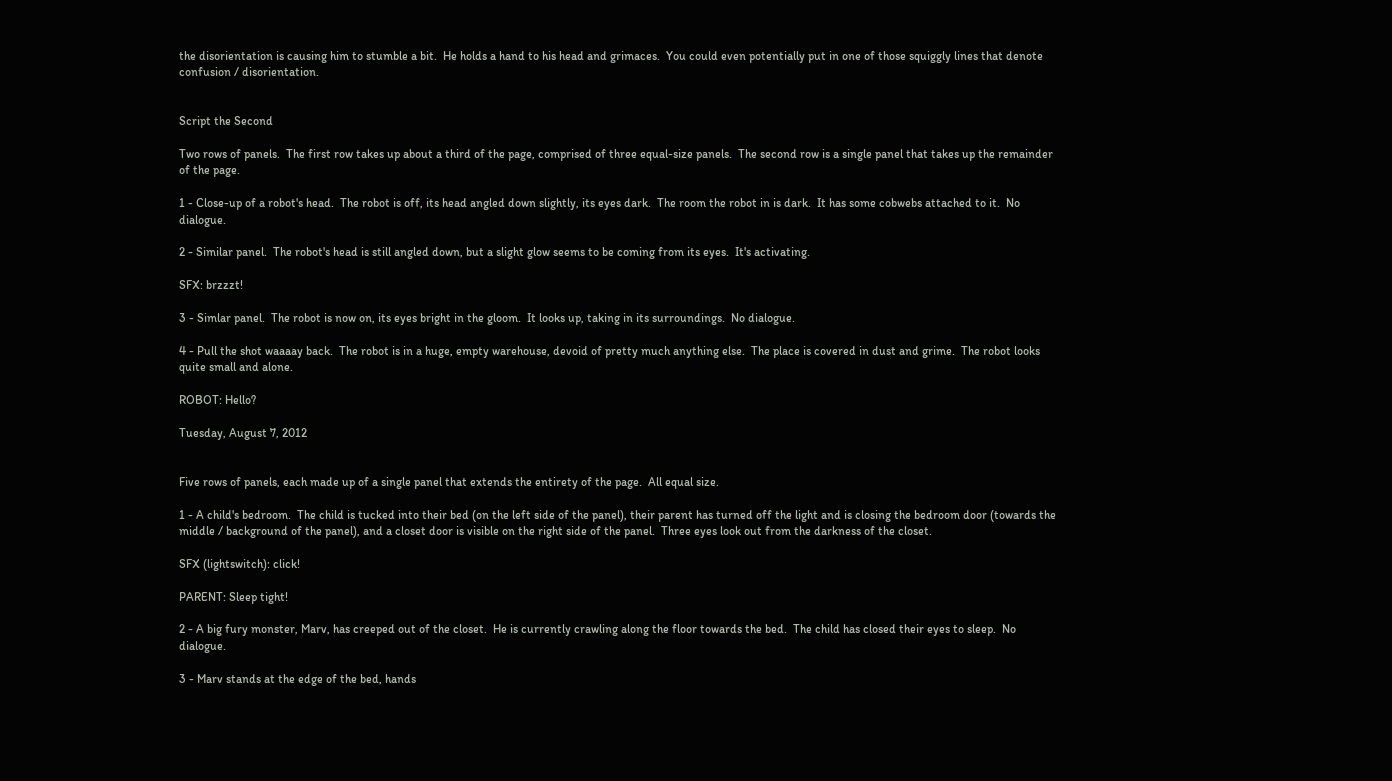the disorientation is causing him to stumble a bit.  He holds a hand to his head and grimaces.  You could even potentially put in one of those squiggly lines that denote confusion / disorientation.


Script the Second

Two rows of panels.  The first row takes up about a third of the page, comprised of three equal-size panels.  The second row is a single panel that takes up the remainder of the page.

1 - Close-up of a robot's head.  The robot is off, its head angled down slightly, its eyes dark.  The room the robot in is dark.  It has some cobwebs attached to it.  No dialogue.

2 - Similar panel.  The robot's head is still angled down, but a slight glow seems to be coming from its eyes.  It's activating.

SFX: brzzzt!

3 - Simlar panel.  The robot is now on, its eyes bright in the gloom.  It looks up, taking in its surroundings.  No dialogue.

4 - Pull the shot waaaay back.  The robot is in a huge, empty warehouse, devoid of pretty much anything else.  The place is covered in dust and grime.  The robot looks quite small and alone.

ROBOT: Hello?

Tuesday, August 7, 2012


Five rows of panels, each made up of a single panel that extends the entirety of the page.  All equal size.

1 - A child's bedroom.  The child is tucked into their bed (on the left side of the panel), their parent has turned off the light and is closing the bedroom door (towards the middle / background of the panel), and a closet door is visible on the right side of the panel.  Three eyes look out from the darkness of the closet.

SFX (lightswitch): click!

PARENT: Sleep tight!

2 - A big fury monster, Marv, has creeped out of the closet.  He is currently crawling along the floor towards the bed.  The child has closed their eyes to sleep.  No dialogue.

3 - Marv stands at the edge of the bed, hands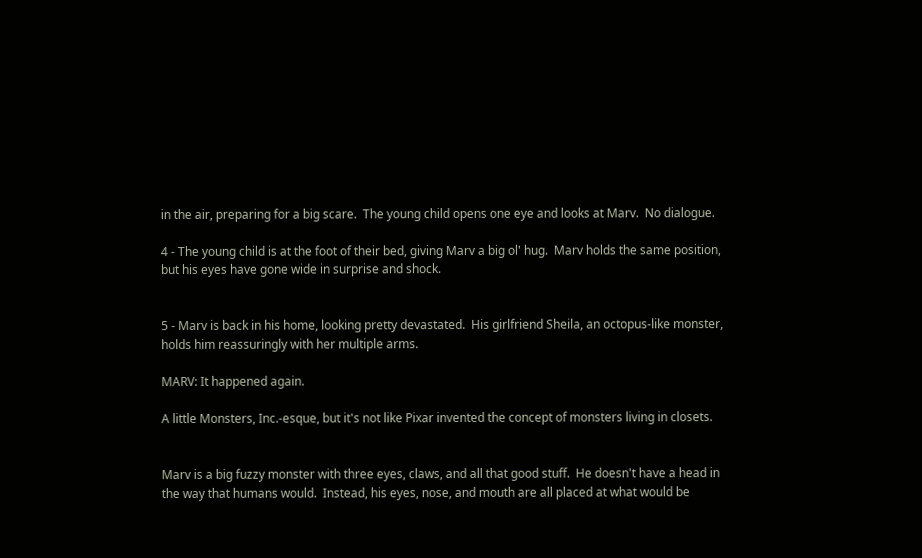in the air, preparing for a big scare.  The young child opens one eye and looks at Marv.  No dialogue.

4 - The young child is at the foot of their bed, giving Marv a big ol' hug.  Marv holds the same position, but his eyes have gone wide in surprise and shock.


5 - Marv is back in his home, looking pretty devastated.  His girlfriend Sheila, an octopus-like monster, holds him reassuringly with her multiple arms.

MARV: It happened again.

A little Monsters, Inc.-esque, but it's not like Pixar invented the concept of monsters living in closets.


Marv is a big fuzzy monster with three eyes, claws, and all that good stuff.  He doesn't have a head in the way that humans would.  Instead, his eyes, nose, and mouth are all placed at what would be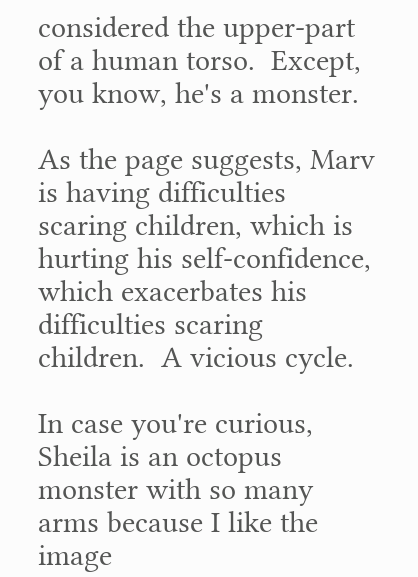considered the upper-part of a human torso.  Except, you know, he's a monster.

As the page suggests, Marv is having difficulties scaring children, which is hurting his self-confidence, which exacerbates his difficulties scaring children.  A vicious cycle.

In case you're curious, Sheila is an octopus monster with so many arms because I like the image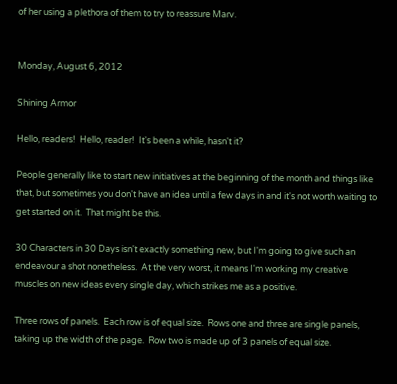of her using a plethora of them to try to reassure Marv.


Monday, August 6, 2012

Shining Armor

Hello, readers!  Hello, reader!  It's been a while, hasn't it?

People generally like to start new initiatives at the beginning of the month and things like that, but sometimes you don't have an idea until a few days in and it's not worth waiting to get started on it.  That might be this.

30 Characters in 30 Days isn't exactly something new, but I'm going to give such an endeavour a shot nonetheless.  At the very worst, it means I'm working my creative muscles on new ideas every single day, which strikes me as a positive.

Three rows of panels.  Each row is of equal size.  Rows one and three are single panels, taking up the width of the page.  Row two is made up of 3 panels of equal size.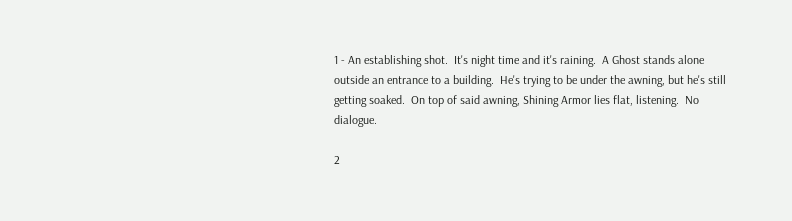1 - An establishing shot.  It's night time and it's raining.  A Ghost stands alone outside an entrance to a building.  He's trying to be under the awning, but he's still getting soaked.  On top of said awning, Shining Armor lies flat, listening.  No dialogue.

2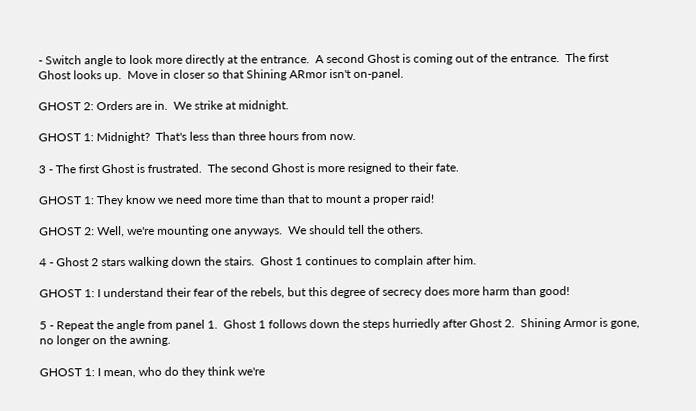- Switch angle to look more directly at the entrance.  A second Ghost is coming out of the entrance.  The first Ghost looks up.  Move in closer so that Shining ARmor isn't on-panel.

GHOST 2: Orders are in.  We strike at midnight.

GHOST 1: Midnight?  That's less than three hours from now.

3 - The first Ghost is frustrated.  The second Ghost is more resigned to their fate.

GHOST 1: They know we need more time than that to mount a proper raid!

GHOST 2: Well, we're mounting one anyways.  We should tell the others.

4 - Ghost 2 stars walking down the stairs.  Ghost 1 continues to complain after him.

GHOST 1: I understand their fear of the rebels, but this degree of secrecy does more harm than good!

5 - Repeat the angle from panel 1.  Ghost 1 follows down the steps hurriedly after Ghost 2.  Shining Armor is gone, no longer on the awning.

GHOST 1: I mean, who do they think we're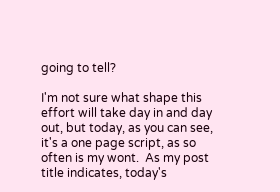going to tell?

I'm not sure what shape this effort will take day in and day out, but today, as you can see, it's a one page script, as so often is my wont.  As my post title indicates, today's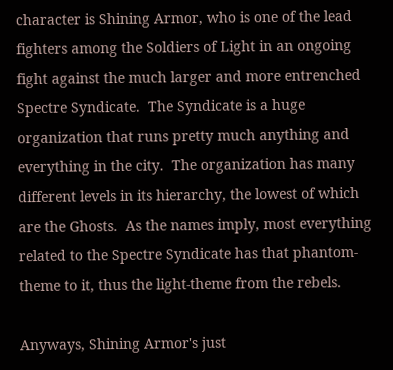character is Shining Armor, who is one of the lead fighters among the Soldiers of Light in an ongoing fight against the much larger and more entrenched Spectre Syndicate.  The Syndicate is a huge organization that runs pretty much anything and everything in the city.  The organization has many different levels in its hierarchy, the lowest of which are the Ghosts.  As the names imply, most everything related to the Spectre Syndicate has that phantom-theme to it, thus the light-theme from the rebels.

Anyways, Shining Armor's just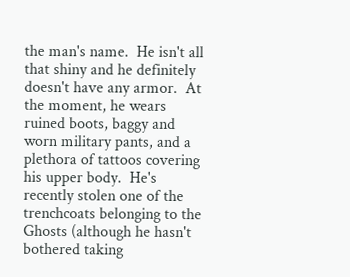the man's name.  He isn't all that shiny and he definitely doesn't have any armor.  At the moment, he wears ruined boots, baggy and worn military pants, and a plethora of tattoos covering his upper body.  He's recently stolen one of the trenchcoats belonging to the Ghosts (although he hasn't bothered taking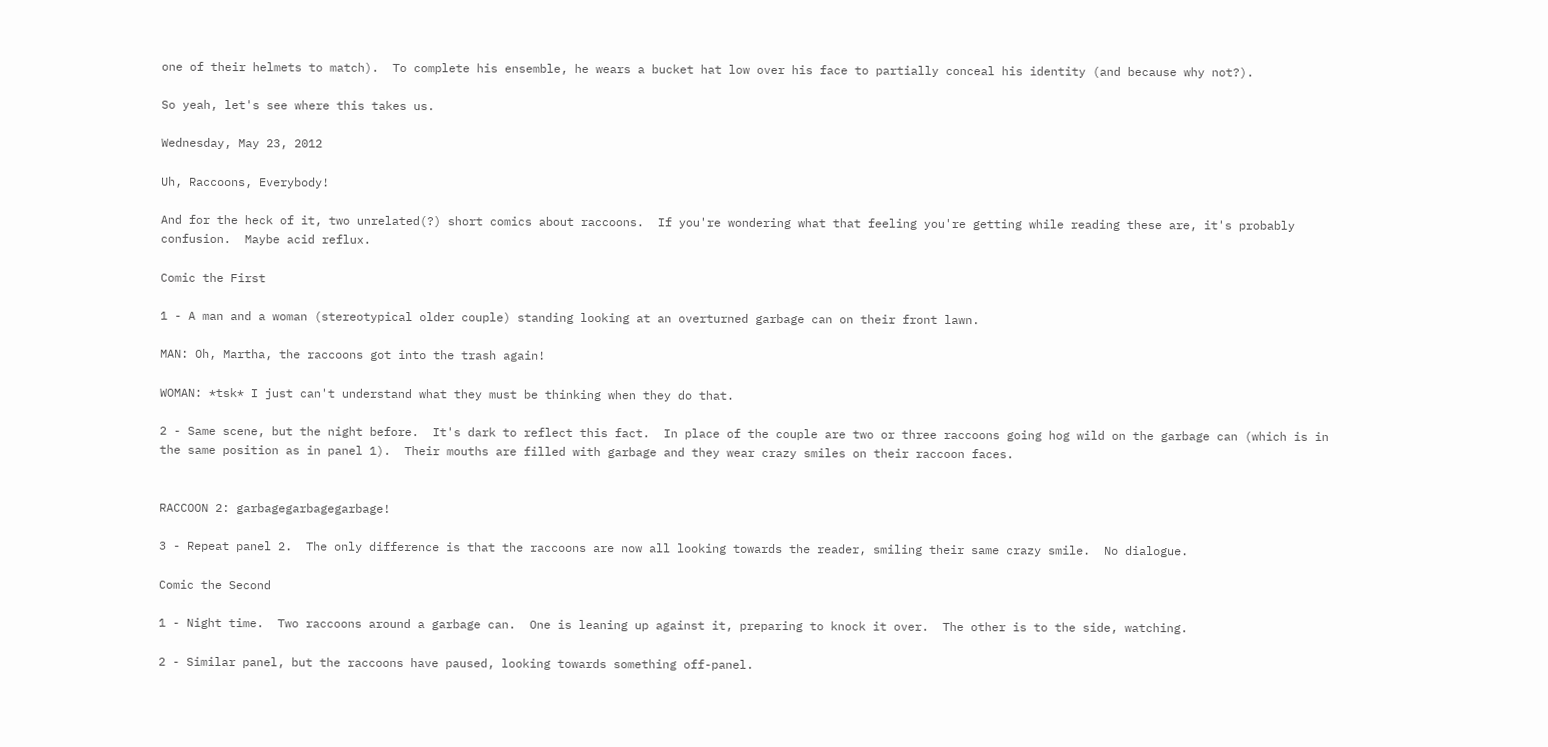one of their helmets to match).  To complete his ensemble, he wears a bucket hat low over his face to partially conceal his identity (and because why not?).

So yeah, let's see where this takes us.

Wednesday, May 23, 2012

Uh, Raccoons, Everybody!

And for the heck of it, two unrelated(?) short comics about raccoons.  If you're wondering what that feeling you're getting while reading these are, it's probably confusion.  Maybe acid reflux.

Comic the First

1 - A man and a woman (stereotypical older couple) standing looking at an overturned garbage can on their front lawn.

MAN: Oh, Martha, the raccoons got into the trash again!

WOMAN: *tsk* I just can't understand what they must be thinking when they do that.

2 - Same scene, but the night before.  It's dark to reflect this fact.  In place of the couple are two or three raccoons going hog wild on the garbage can (which is in the same position as in panel 1).  Their mouths are filled with garbage and they wear crazy smiles on their raccoon faces.


RACCOON 2: garbagegarbagegarbage!

3 - Repeat panel 2.  The only difference is that the raccoons are now all looking towards the reader, smiling their same crazy smile.  No dialogue.

Comic the Second

1 - Night time.  Two raccoons around a garbage can.  One is leaning up against it, preparing to knock it over.  The other is to the side, watching.

2 - Similar panel, but the raccoons have paused, looking towards something off-panel.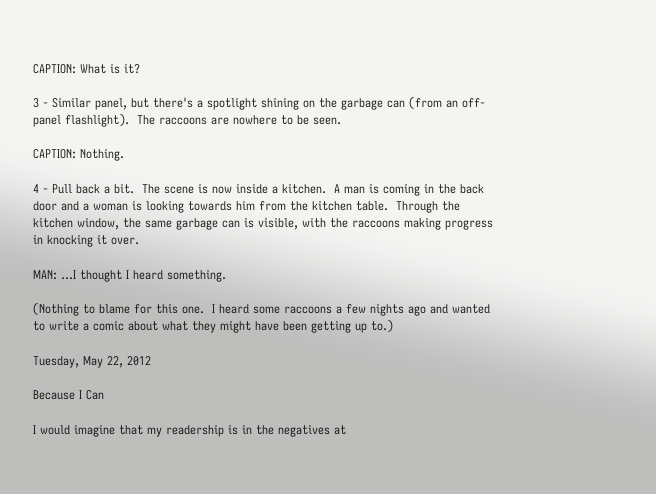CAPTION: What is it?

3 - Similar panel, but there's a spotlight shining on the garbage can (from an off-panel flashlight).  The raccoons are nowhere to be seen.

CAPTION: Nothing.

4 - Pull back a bit.  The scene is now inside a kitchen.  A man is coming in the back door and a woman is looking towards him from the kitchen table.  Through the kitchen window, the same garbage can is visible, with the raccoons making progress in knocking it over.

MAN: ...I thought I heard something.

(Nothing to blame for this one.  I heard some raccoons a few nights ago and wanted to write a comic about what they might have been getting up to.)

Tuesday, May 22, 2012

Because I Can

I would imagine that my readership is in the negatives at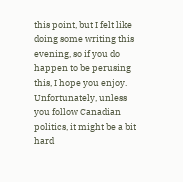this point, but I felt like doing some writing this evening, so if you do happen to be perusing this, I hope you enjoy.  Unfortunately, unless you follow Canadian politics, it might be a bit hard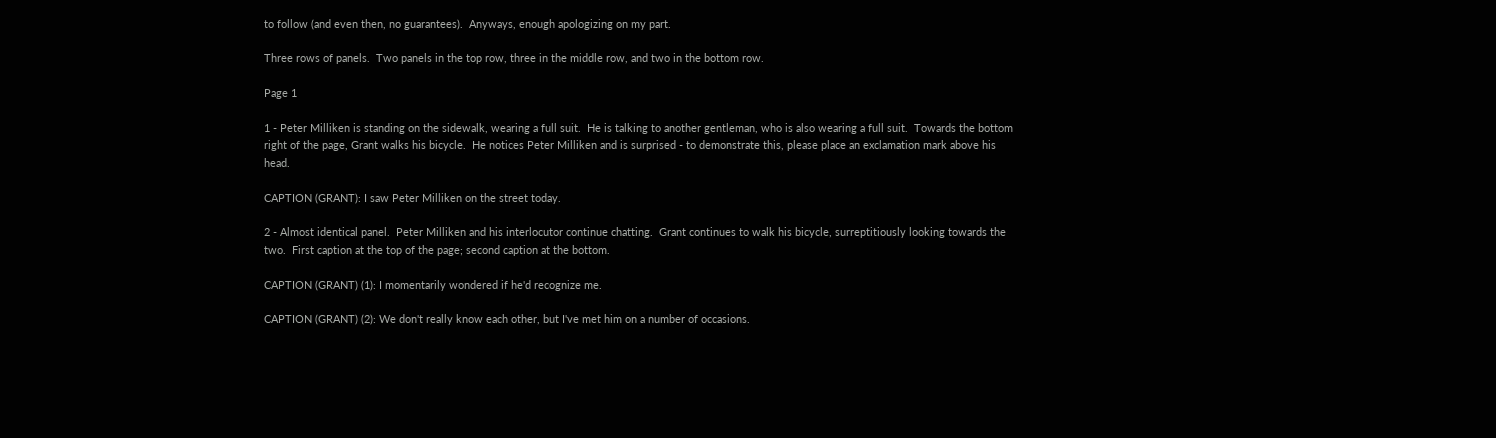to follow (and even then, no guarantees).  Anyways, enough apologizing on my part.

Three rows of panels.  Two panels in the top row, three in the middle row, and two in the bottom row.

Page 1

1 - Peter Milliken is standing on the sidewalk, wearing a full suit.  He is talking to another gentleman, who is also wearing a full suit.  Towards the bottom right of the page, Grant walks his bicycle.  He notices Peter Milliken and is surprised - to demonstrate this, please place an exclamation mark above his head.

CAPTION (GRANT): I saw Peter Milliken on the street today.

2 - Almost identical panel.  Peter Milliken and his interlocutor continue chatting.  Grant continues to walk his bicycle, surreptitiously looking towards the two.  First caption at the top of the page; second caption at the bottom.

CAPTION (GRANT) (1): I momentarily wondered if he'd recognize me.

CAPTION (GRANT) (2): We don't really know each other, but I've met him on a number of occasions.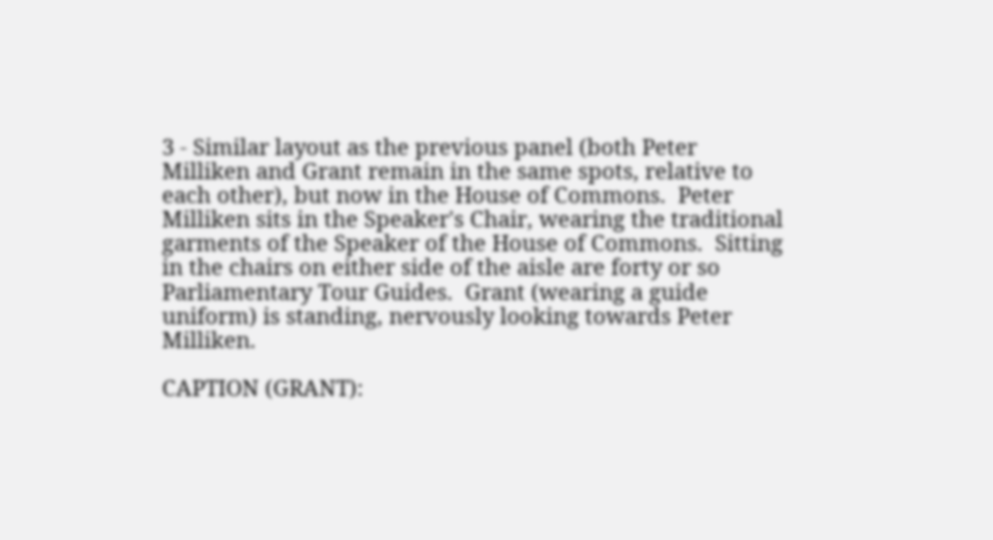3 - Similar layout as the previous panel (both Peter Milliken and Grant remain in the same spots, relative to each other), but now in the House of Commons.  Peter Milliken sits in the Speaker's Chair, wearing the traditional garments of the Speaker of the House of Commons.  Sitting in the chairs on either side of the aisle are forty or so Parliamentary Tour Guides.  Grant (wearing a guide uniform) is standing, nervously looking towards Peter Milliken.

CAPTION (GRANT):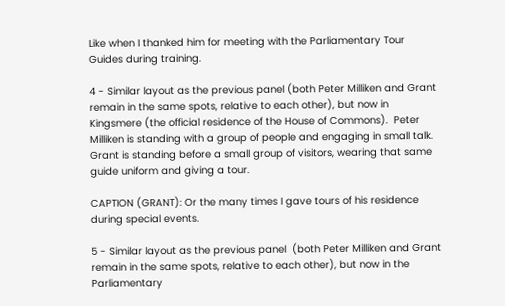Like when I thanked him for meeting with the Parliamentary Tour Guides during training.

4 - Similar layout as the previous panel (both Peter Milliken and Grant remain in the same spots, relative to each other), but now in Kingsmere (the official residence of the House of Commons).  Peter Milliken is standing with a group of people and engaging in small talk.  Grant is standing before a small group of visitors, wearing that same guide uniform and giving a tour.

CAPTION (GRANT): Or the many times I gave tours of his residence during special events.

5 - Similar layout as the previous panel  (both Peter Milliken and Grant remain in the same spots, relative to each other), but now in the Parliamentary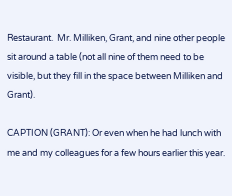Restaurant.  Mr. Milliken, Grant, and nine other people sit around a table (not all nine of them need to be visible, but they fill in the space between Milliken and Grant).

CAPTION (GRANT): Or even when he had lunch with me and my colleagues for a few hours earlier this year.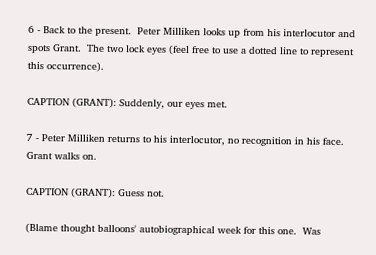6 - Back to the present.  Peter Milliken looks up from his interlocutor and spots Grant.  The two lock eyes (feel free to use a dotted line to represent this occurrence).

CAPTION (GRANT): Suddenly, our eyes met.

7 - Peter Milliken returns to his interlocutor, no recognition in his face.  Grant walks on.

CAPTION (GRANT): Guess not.

(Blame thought balloons' autobiographical week for this one.  Was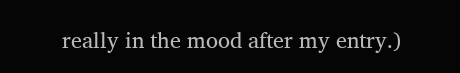really in the mood after my entry.)